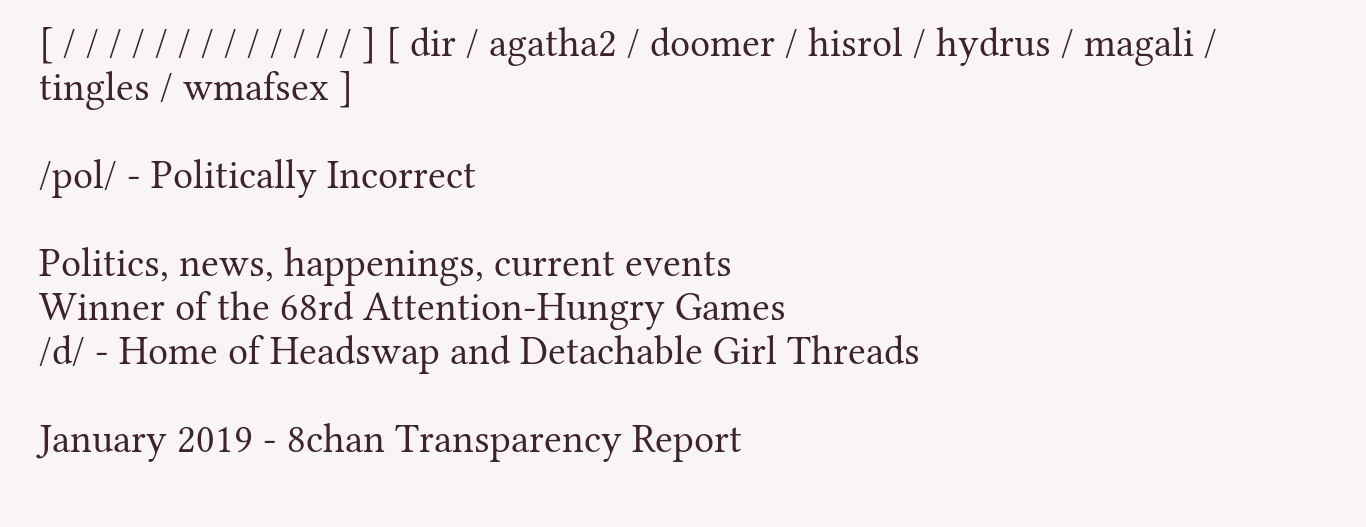[ / / / / / / / / / / / / / ] [ dir / agatha2 / doomer / hisrol / hydrus / magali / tingles / wmafsex ]

/pol/ - Politically Incorrect

Politics, news, happenings, current events
Winner of the 68rd Attention-Hungry Games
/d/ - Home of Headswap and Detachable Girl Threads

January 2019 - 8chan Transparency Report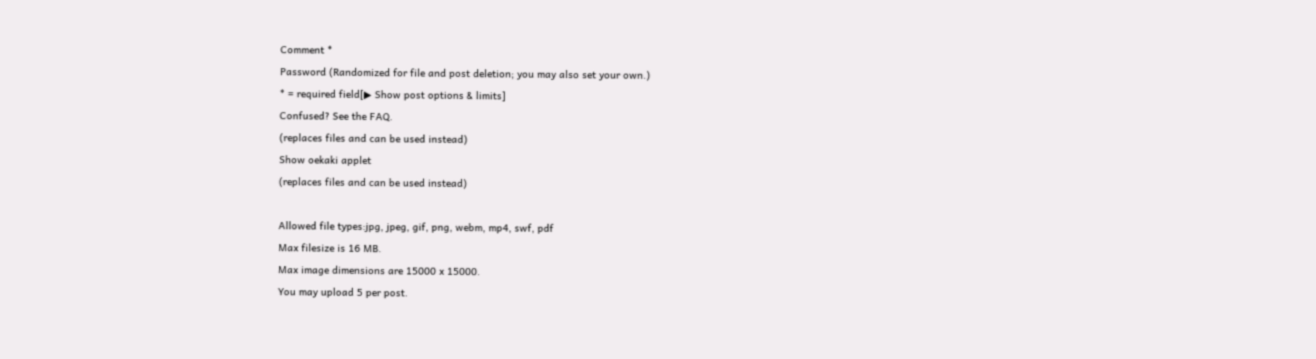Comment *
Password (Randomized for file and post deletion; you may also set your own.)
* = required field[▶ Show post options & limits]
Confused? See the FAQ.
(replaces files and can be used instead)
Show oekaki applet
(replaces files and can be used instead)

Allowed file types:jpg, jpeg, gif, png, webm, mp4, swf, pdf
Max filesize is 16 MB.
Max image dimensions are 15000 x 15000.
You may upload 5 per post.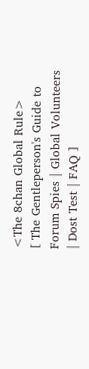<The 8chan Global Rule>
[ The Gentleperson's Guide to Forum Spies | Global Volunteers | Dost Test | FAQ ]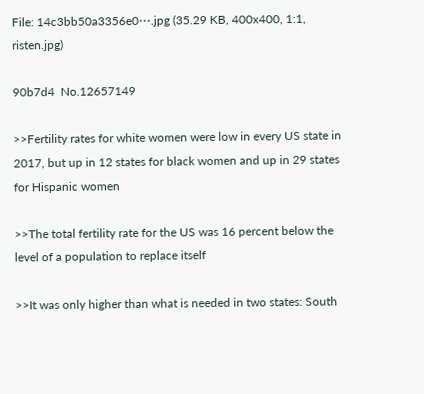File: 14c3bb50a3356e0⋯.jpg (35.29 KB, 400x400, 1:1, risten.jpg)

90b7d4  No.12657149

>>Fertility rates for white women were low in every US state in 2017, but up in 12 states for black women and up in 29 states for Hispanic women

>>The total fertility rate for the US was 16 percent below the level of a population to replace itself

>>It was only higher than what is needed in two states: South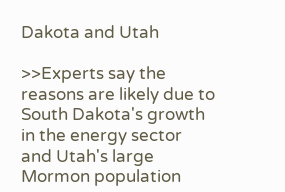Dakota and Utah

>>Experts say the reasons are likely due to South Dakota's growth in the energy sector and Utah's large Mormon population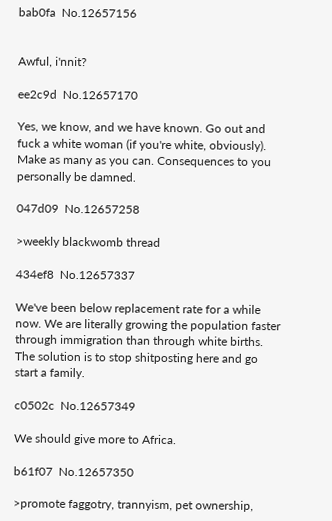bab0fa  No.12657156


Awful, i'nnit?

ee2c9d  No.12657170

Yes, we know, and we have known. Go out and fuck a white woman (if you're white, obviously). Make as many as you can. Consequences to you personally be damned.

047d09  No.12657258

>weekly blackwomb thread

434ef8  No.12657337

We've been below replacement rate for a while now. We are literally growing the population faster through immigration than through white births. The solution is to stop shitposting here and go start a family.

c0502c  No.12657349

We should give more to Africa.

b61f07  No.12657350

>promote faggotry, trannyism, pet ownership,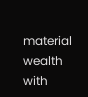material wealth with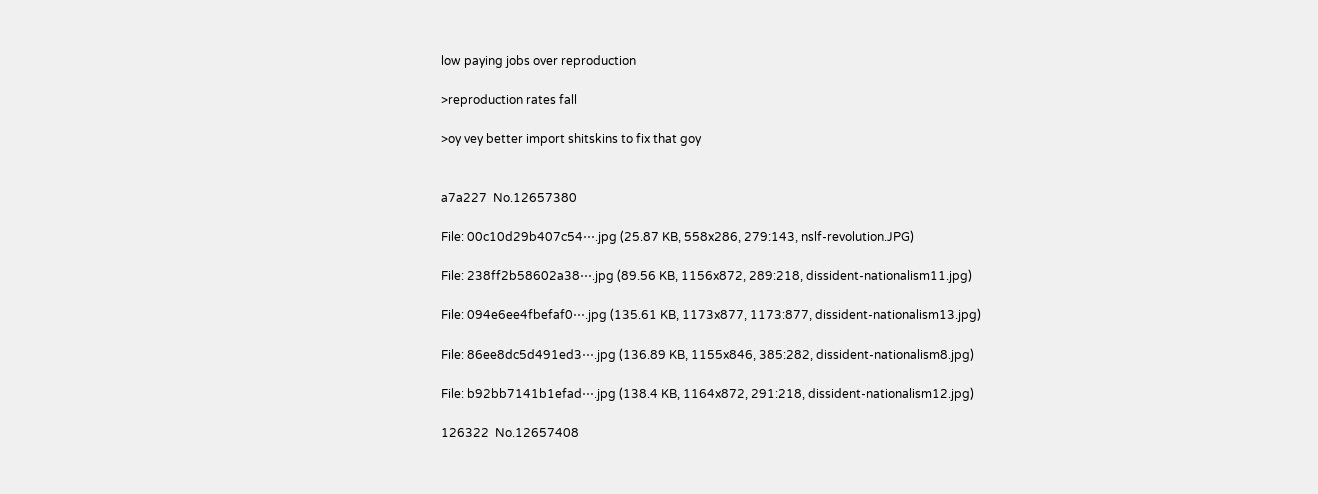low paying jobs over reproduction

>reproduction rates fall

>oy vey better import shitskins to fix that goy


a7a227  No.12657380

File: 00c10d29b407c54⋯.jpg (25.87 KB, 558x286, 279:143, nslf-revolution.JPG)

File: 238ff2b58602a38⋯.jpg (89.56 KB, 1156x872, 289:218, dissident-nationalism11.jpg)

File: 094e6ee4fbefaf0⋯.jpg (135.61 KB, 1173x877, 1173:877, dissident-nationalism13.jpg)

File: 86ee8dc5d491ed3⋯.jpg (136.89 KB, 1155x846, 385:282, dissident-nationalism8.jpg)

File: b92bb7141b1efad⋯.jpg (138.4 KB, 1164x872, 291:218, dissident-nationalism12.jpg)

126322  No.12657408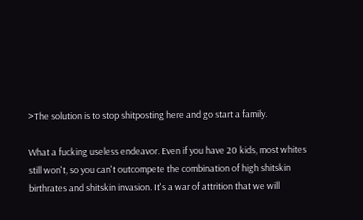>The solution is to stop shitposting here and go start a family.

What a fucking useless endeavor. Even if you have 20 kids, most whites still won't, so you can't outcompete the combination of high shitskin birthrates and shitskin invasion. It's a war of attrition that we will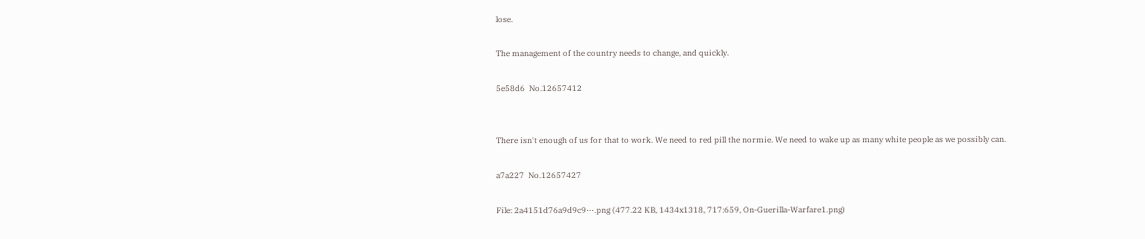lose.

The management of the country needs to change, and quickly.

5e58d6  No.12657412


There isn't enough of us for that to work. We need to red pill the normie. We need to wake up as many white people as we possibly can.

a7a227  No.12657427

File: 2a4151d76a9d9c9⋯.png (477.22 KB, 1434x1318, 717:659, On-Guerilla-Warfare1.png)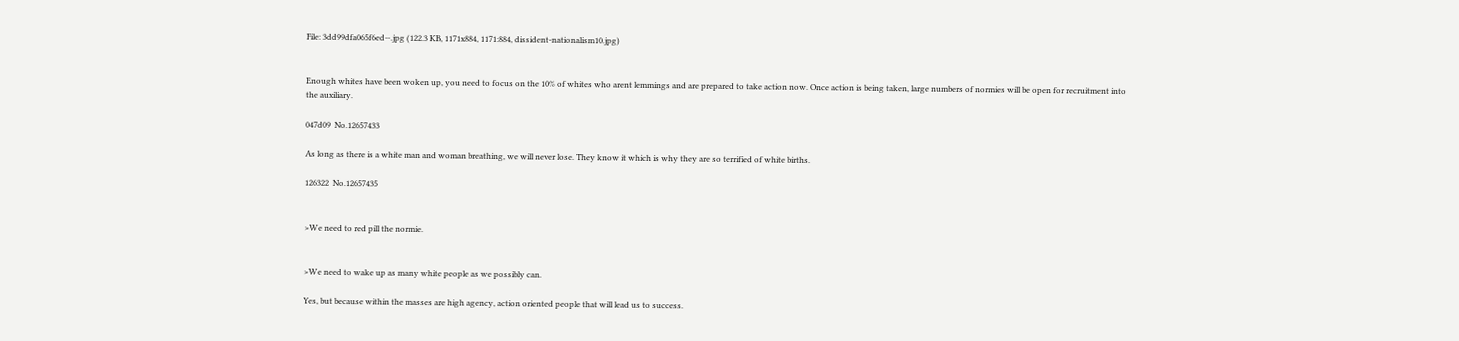File: 3dd99dfa065f6ed⋯.jpg (122.3 KB, 1171x884, 1171:884, dissident-nationalism10.jpg)


Enough whites have been woken up, you need to focus on the 10% of whites who arent lemmings and are prepared to take action now. Once action is being taken, large numbers of normies will be open for recruitment into the auxiliary.

047d09  No.12657433

As long as there is a white man and woman breathing, we will never lose. They know it which is why they are so terrified of white births.

126322  No.12657435


>We need to red pill the normie.


>We need to wake up as many white people as we possibly can.

Yes, but because within the masses are high agency, action oriented people that will lead us to success.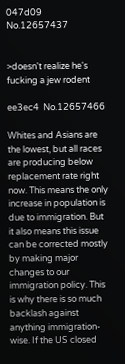047d09  No.12657437


>doesn't realize he's fucking a jew rodent

ee3ec4  No.12657466

Whites and Asians are the lowest, but all races are producing below replacement rate right now. This means the only increase in population is due to immigration. But it also means this issue can be corrected mostly by making major changes to our immigration policy. This is why there is so much backlash against anything immigration-wise. If the US closed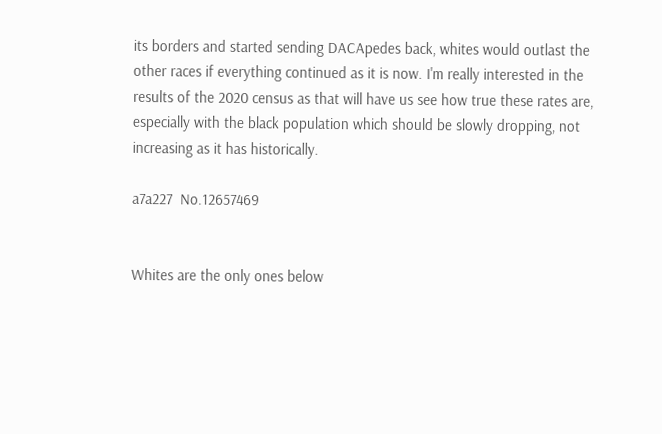its borders and started sending DACApedes back, whites would outlast the other races if everything continued as it is now. I'm really interested in the results of the 2020 census as that will have us see how true these rates are, especially with the black population which should be slowly dropping, not increasing as it has historically.

a7a227  No.12657469


Whites are the only ones below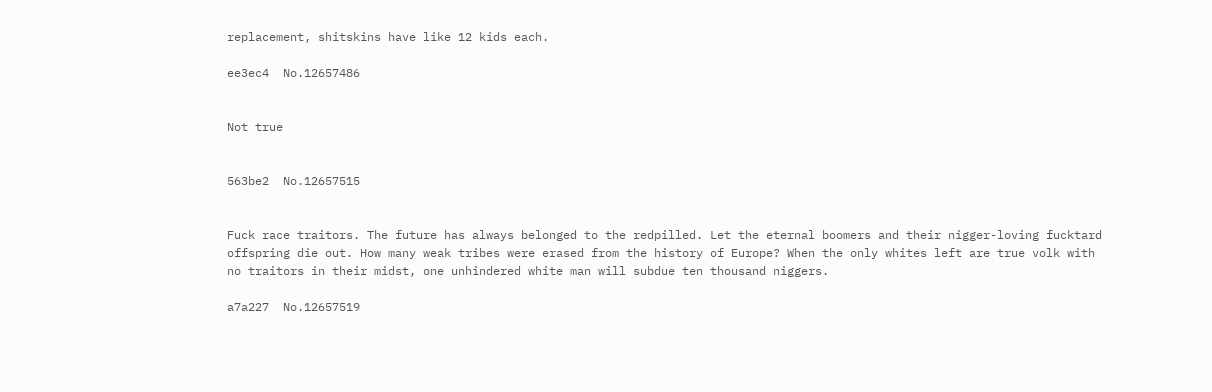replacement, shitskins have like 12 kids each.

ee3ec4  No.12657486


Not true


563be2  No.12657515


Fuck race traitors. The future has always belonged to the redpilled. Let the eternal boomers and their nigger-loving fucktard offspring die out. How many weak tribes were erased from the history of Europe? When the only whites left are true volk with no traitors in their midst, one unhindered white man will subdue ten thousand niggers.

a7a227  No.12657519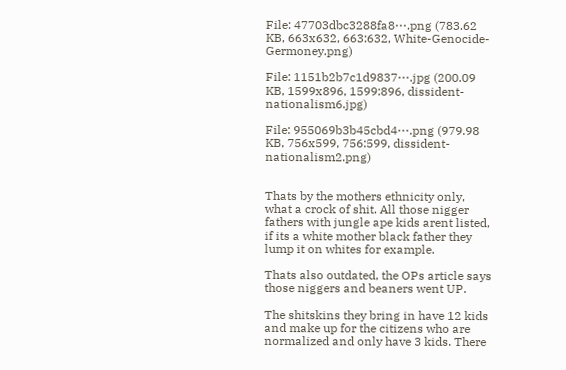File: 47703dbc3288fa8⋯.png (783.62 KB, 663x632, 663:632, White-Genocide-Germoney.png)

File: 1151b2b7c1d9837⋯.jpg (200.09 KB, 1599x896, 1599:896, dissident-nationalism6.jpg)

File: 955069b3b45cbd4⋯.png (979.98 KB, 756x599, 756:599, dissident-nationalism2.png)


Thats by the mothers ethnicity only, what a crock of shit. All those nigger fathers with jungle ape kids arent listed, if its a white mother black father they lump it on whites for example.

Thats also outdated, the OPs article says those niggers and beaners went UP.

The shitskins they bring in have 12 kids and make up for the citizens who are normalized and only have 3 kids. There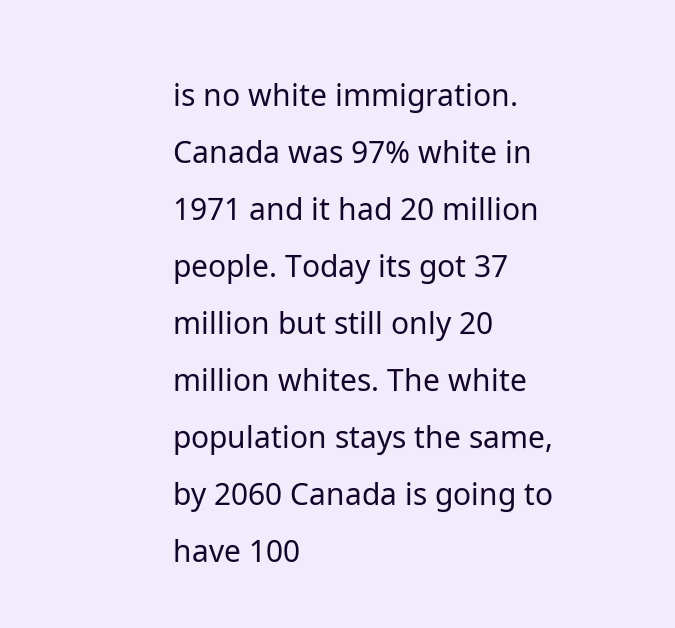is no white immigration. Canada was 97% white in 1971 and it had 20 million people. Today its got 37 million but still only 20 million whites. The white population stays the same, by 2060 Canada is going to have 100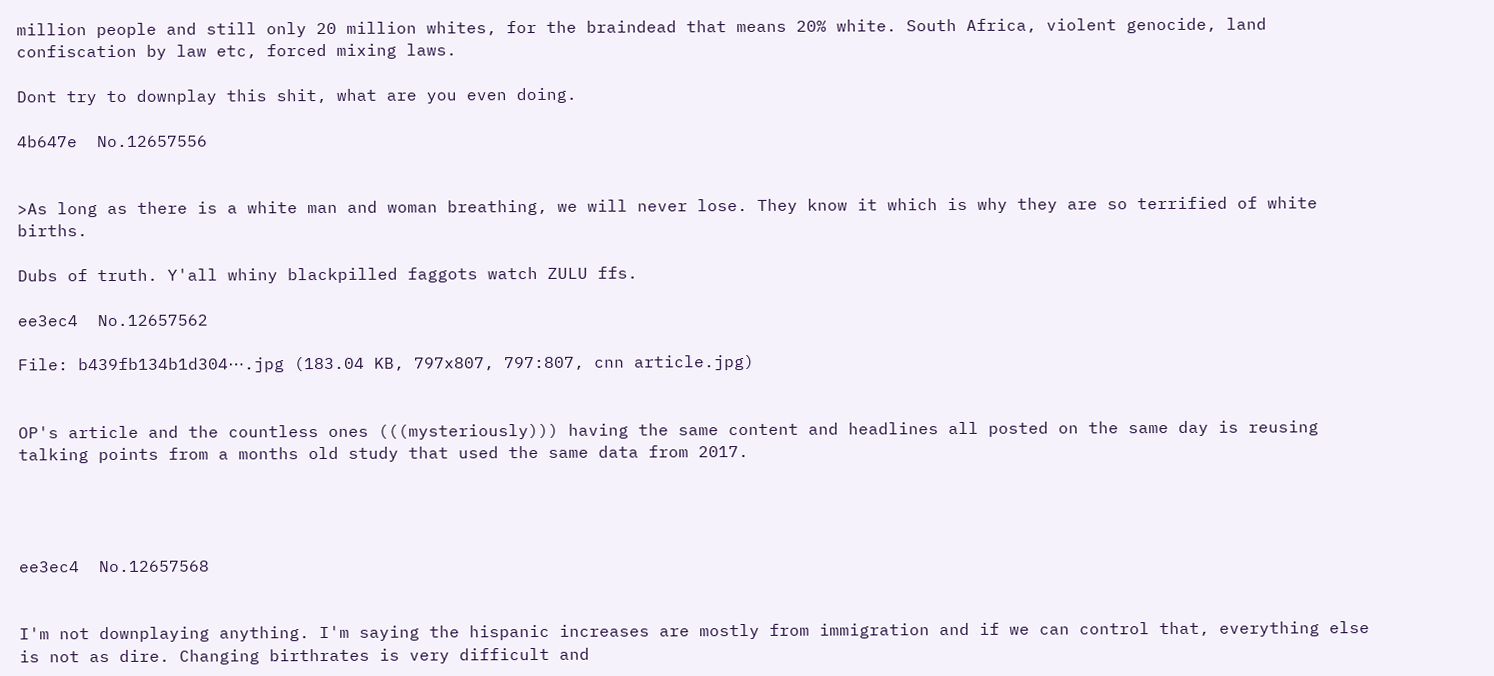million people and still only 20 million whites, for the braindead that means 20% white. South Africa, violent genocide, land confiscation by law etc, forced mixing laws.

Dont try to downplay this shit, what are you even doing.

4b647e  No.12657556


>As long as there is a white man and woman breathing, we will never lose. They know it which is why they are so terrified of white births.

Dubs of truth. Y'all whiny blackpilled faggots watch ZULU ffs.

ee3ec4  No.12657562

File: b439fb134b1d304⋯.jpg (183.04 KB, 797x807, 797:807, cnn article.jpg)


OP's article and the countless ones (((mysteriously))) having the same content and headlines all posted on the same day is reusing talking points from a months old study that used the same data from 2017.




ee3ec4  No.12657568


I'm not downplaying anything. I'm saying the hispanic increases are mostly from immigration and if we can control that, everything else is not as dire. Changing birthrates is very difficult and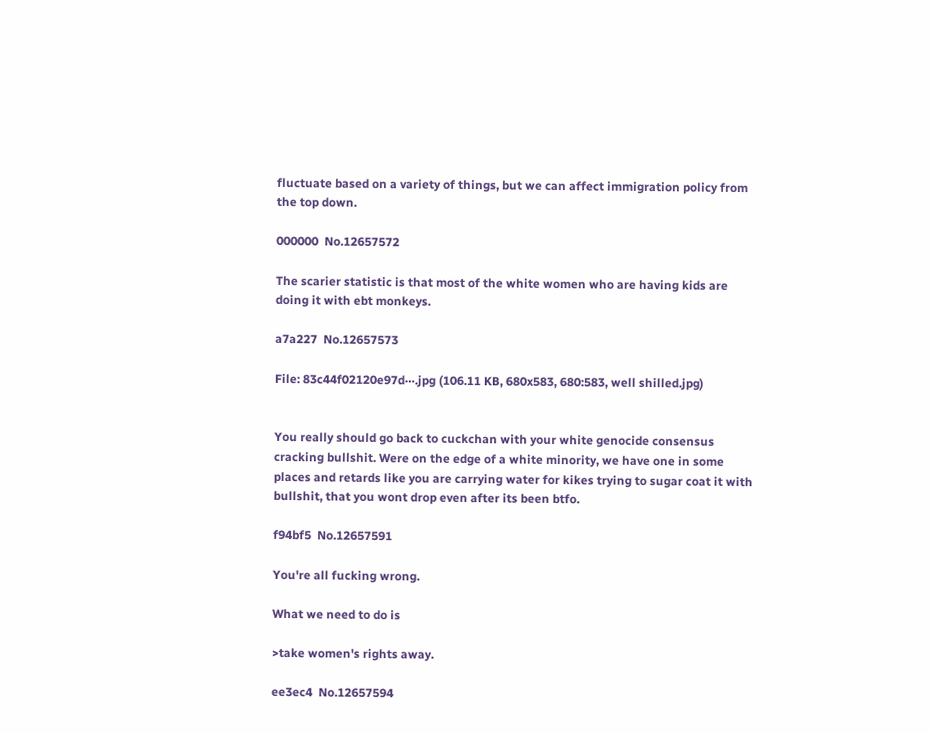fluctuate based on a variety of things, but we can affect immigration policy from the top down.

000000  No.12657572

The scarier statistic is that most of the white women who are having kids are doing it with ebt monkeys.

a7a227  No.12657573

File: 83c44f02120e97d⋯.jpg (106.11 KB, 680x583, 680:583, well shilled.jpg)


You really should go back to cuckchan with your white genocide consensus cracking bullshit. Were on the edge of a white minority, we have one in some places and retards like you are carrying water for kikes trying to sugar coat it with bullshit, that you wont drop even after its been btfo.

f94bf5  No.12657591

You're all fucking wrong.

What we need to do is

>take women's rights away.

ee3ec4  No.12657594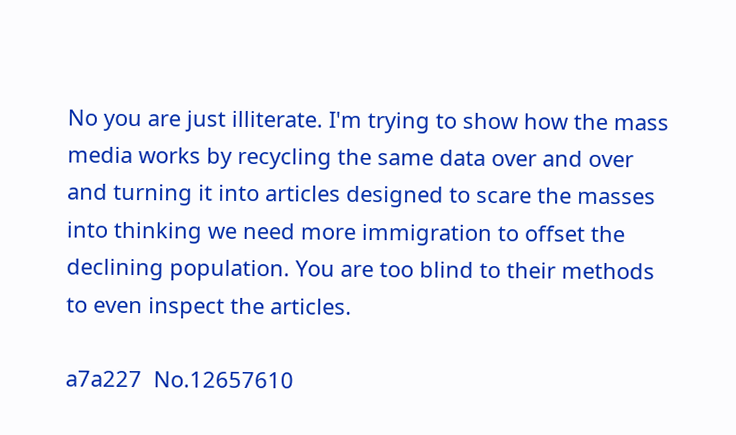No you are just illiterate. I'm trying to show how the mass media works by recycling the same data over and over and turning it into articles designed to scare the masses into thinking we need more immigration to offset the declining population. You are too blind to their methods to even inspect the articles.

a7a227  No.12657610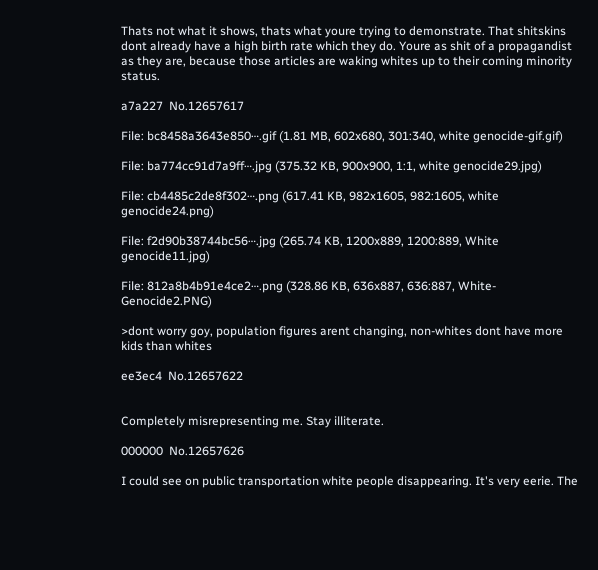Thats not what it shows, thats what youre trying to demonstrate. That shitskins dont already have a high birth rate which they do. Youre as shit of a propagandist as they are, because those articles are waking whites up to their coming minority status.

a7a227  No.12657617

File: bc8458a3643e850⋯.gif (1.81 MB, 602x680, 301:340, white genocide-gif.gif)

File: ba774cc91d7a9ff⋯.jpg (375.32 KB, 900x900, 1:1, white genocide29.jpg)

File: cb4485c2de8f302⋯.png (617.41 KB, 982x1605, 982:1605, white genocide24.png)

File: f2d90b38744bc56⋯.jpg (265.74 KB, 1200x889, 1200:889, White genocide11.jpg)

File: 812a8b4b91e4ce2⋯.png (328.86 KB, 636x887, 636:887, White-Genocide2.PNG)

>dont worry goy, population figures arent changing, non-whites dont have more kids than whites

ee3ec4  No.12657622


Completely misrepresenting me. Stay illiterate.

000000  No.12657626

I could see on public transportation white people disappearing. It's very eerie. The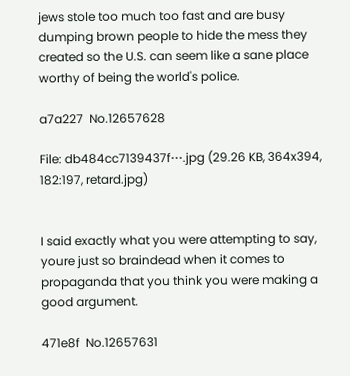jews stole too much too fast and are busy dumping brown people to hide the mess they created so the U.S. can seem like a sane place worthy of being the world's police.

a7a227  No.12657628

File: db484cc7139437f⋯.jpg (29.26 KB, 364x394, 182:197, retard.jpg)


I said exactly what you were attempting to say, youre just so braindead when it comes to propaganda that you think you were making a good argument.

471e8f  No.12657631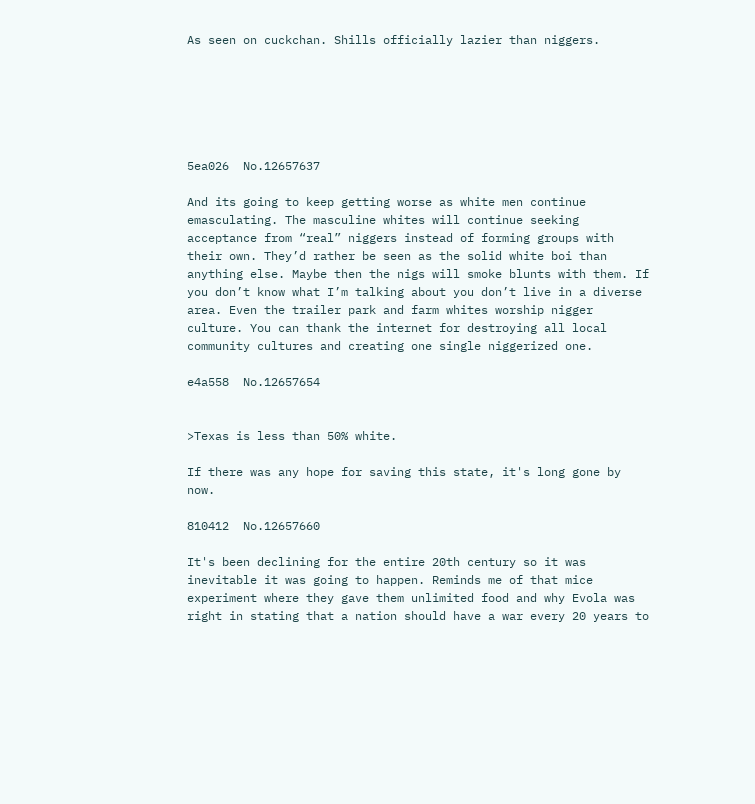As seen on cuckchan. Shills officially lazier than niggers.






5ea026  No.12657637

And its going to keep getting worse as white men continue emasculating. The masculine whites will continue seeking acceptance from “real” niggers instead of forming groups with their own. They’d rather be seen as the solid white boi than anything else. Maybe then the nigs will smoke blunts with them. If you don’t know what I’m talking about you don’t live in a diverse area. Even the trailer park and farm whites worship nigger culture. You can thank the internet for destroying all local community cultures and creating one single niggerized one.

e4a558  No.12657654


>Texas is less than 50% white.

If there was any hope for saving this state, it's long gone by now.

810412  No.12657660

It's been declining for the entire 20th century so it was inevitable it was going to happen. Reminds me of that mice experiment where they gave them unlimited food and why Evola was right in stating that a nation should have a war every 20 years to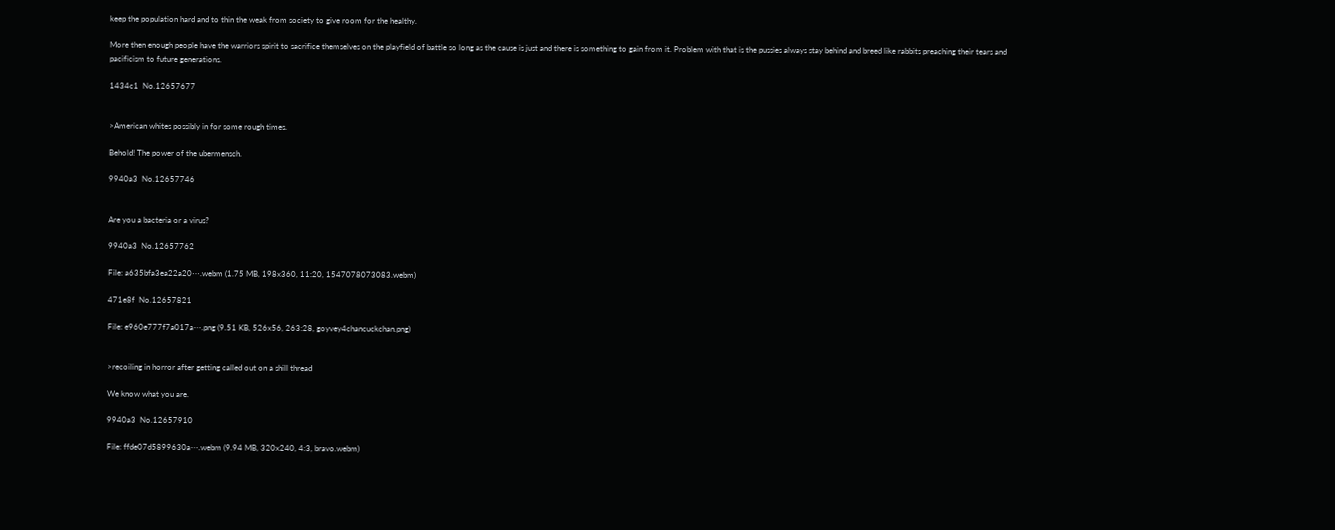keep the population hard and to thin the weak from society to give room for the healthy.

More then enough people have the warriors spirit to sacrifice themselves on the playfield of battle so long as the cause is just and there is something to gain from it. Problem with that is the pussies always stay behind and breed like rabbits preaching their tears and pacificism to future generations.

1434c1  No.12657677


>American whites possibly in for some rough times.

Behold! The power of the ubermensch.

9940a3  No.12657746


Are you a bacteria or a virus?

9940a3  No.12657762

File: a635bfa3ea22a20⋯.webm (1.75 MB, 198x360, 11:20, 1547078073083.webm)

471e8f  No.12657821

File: e960e777f7a017a⋯.png (9.51 KB, 526x56, 263:28, goyvey4chancuckchan.png)


>recoiling in horror after getting called out on a shill thread

We know what you are.

9940a3  No.12657910

File: ffde07d5899630a⋯.webm (9.94 MB, 320x240, 4:3, bravo.webm)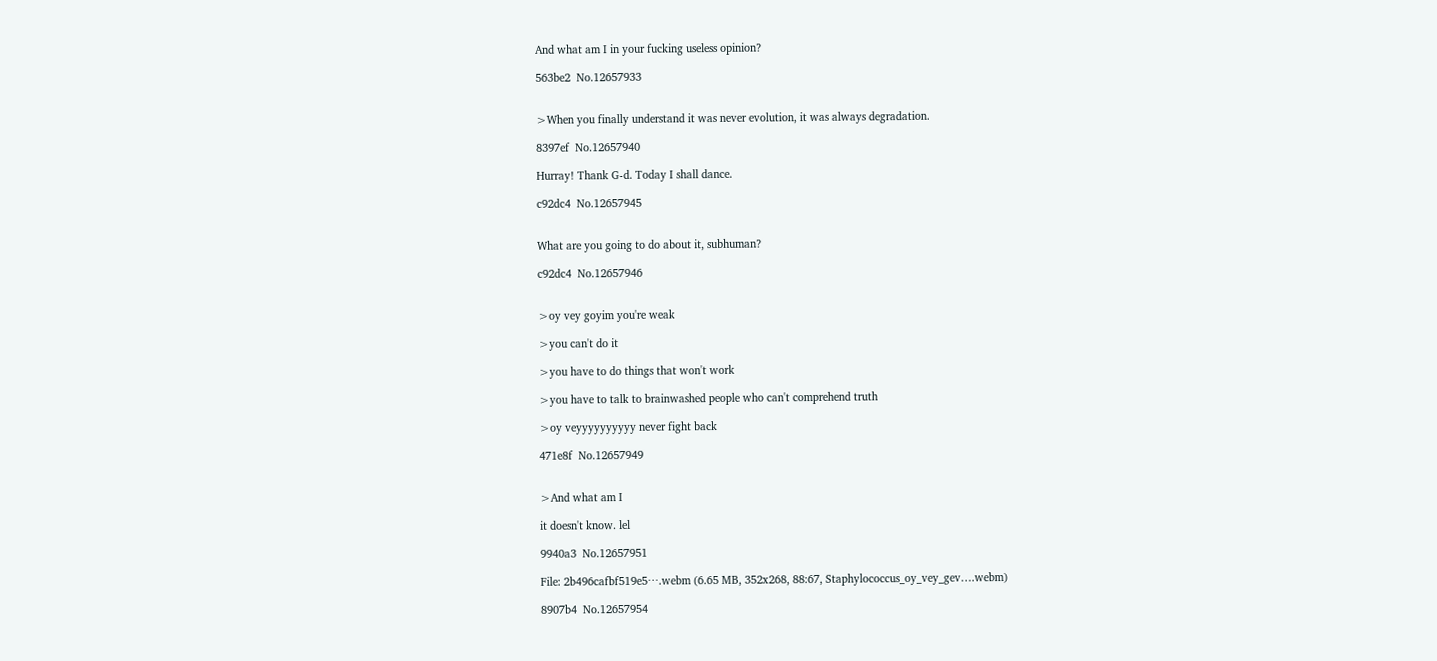And what am I in your fucking useless opinion?

563be2  No.12657933


>When you finally understand it was never evolution, it was always degradation.

8397ef  No.12657940

Hurray! Thank G-d. Today I shall dance.

c92dc4  No.12657945


What are you going to do about it, subhuman?

c92dc4  No.12657946


>oy vey goyim you're weak

>you can't do it

>you have to do things that won't work

>you have to talk to brainwashed people who can't comprehend truth

>oy veyyyyyyyyyy never fight back

471e8f  No.12657949


>And what am I

it doesn't know. lel

9940a3  No.12657951

File: 2b496cafbf519e5⋯.webm (6.65 MB, 352x268, 88:67, Staphylococcus_oy_vey_gev….webm)

8907b4  No.12657954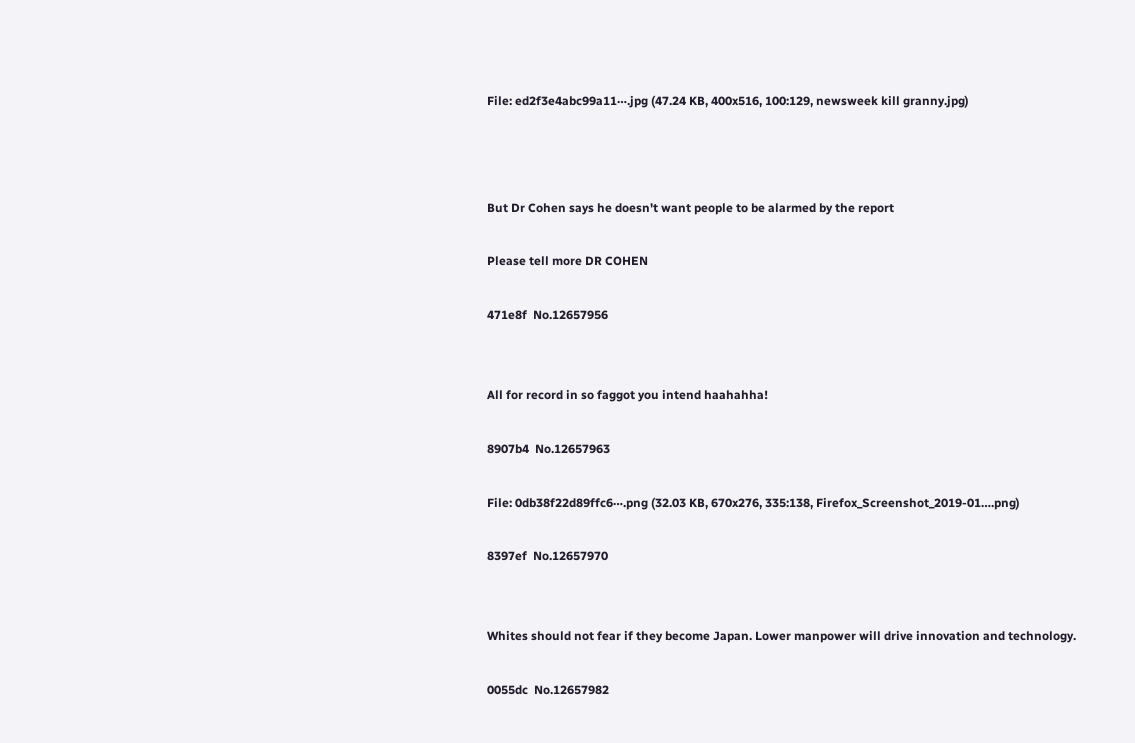File: ed2f3e4abc99a11⋯.jpg (47.24 KB, 400x516, 100:129, newsweek kill granny.jpg)



But Dr Cohen says he doesn't want people to be alarmed by the report

Please tell more DR COHEN

471e8f  No.12657956


All for record in so faggot you intend haahahha!

8907b4  No.12657963

File: 0db38f22d89ffc6⋯.png (32.03 KB, 670x276, 335:138, Firefox_Screenshot_2019-01….png)

8397ef  No.12657970


Whites should not fear if they become Japan. Lower manpower will drive innovation and technology.

0055dc  No.12657982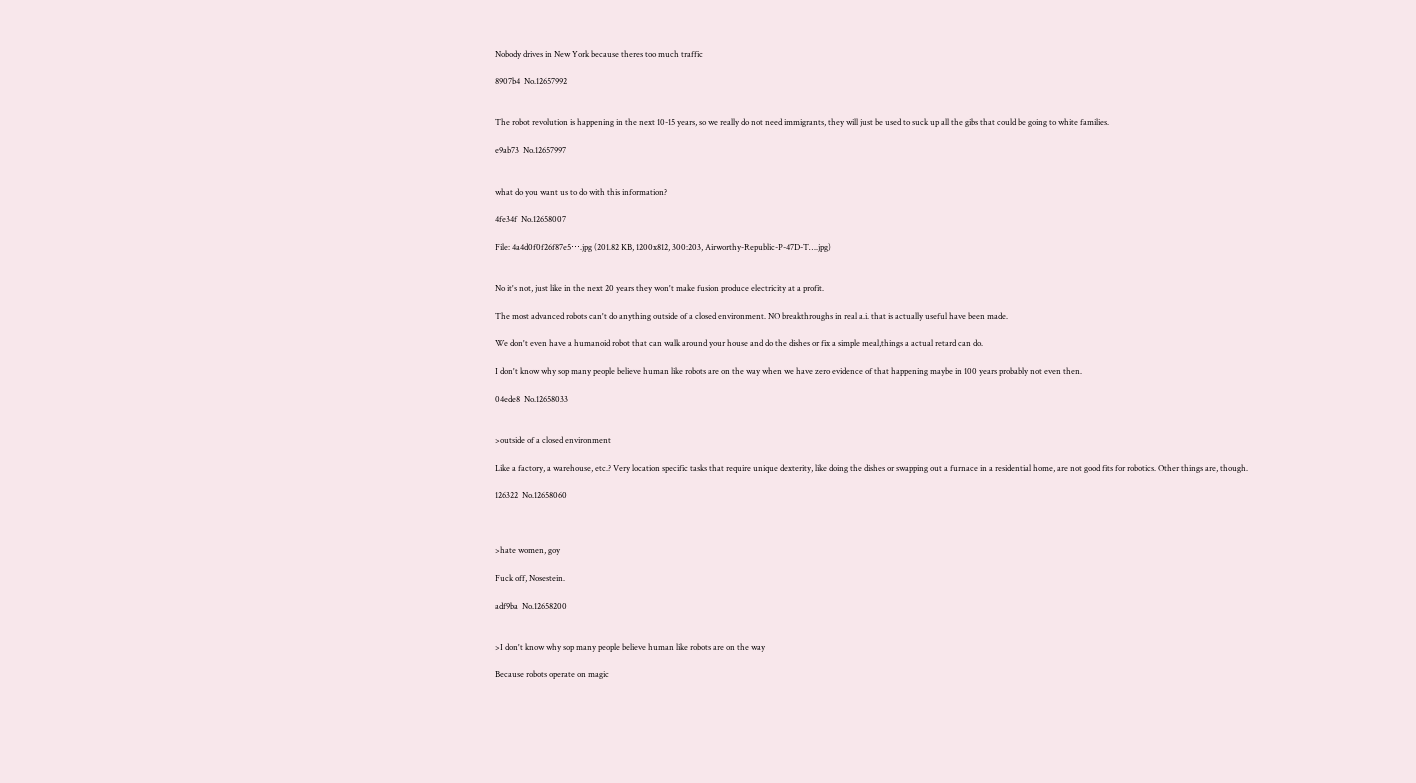Nobody drives in New York because theres too much traffic

8907b4  No.12657992


The robot revolution is happening in the next 10-15 years, so we really do not need immigrants, they will just be used to suck up all the gibs that could be going to white families.

e9ab73  No.12657997


what do you want us to do with this information?

4fe34f  No.12658007

File: 4a4d0f0f26f87e5⋯.jpg (201.82 KB, 1200x812, 300:203, Airworthy-Republic-P-47D-T….jpg)


No it's not, just like in the next 20 years they won't make fusion produce electricity at a profit.

The most advanced robots can't do anything outside of a closed environment. NO breakthroughs in real a.i. that is actually useful have been made.

We don't even have a humanoid robot that can walk around your house and do the dishes or fix a simple meal,things a actual retard can do.

I don't know why sop many people believe human like robots are on the way when we have zero evidence of that happening maybe in 100 years probably not even then.

04ede8  No.12658033


>outside of a closed environment

Like a factory, a warehouse, etc.? Very location specific tasks that require unique dexterity, like doing the dishes or swapping out a furnace in a residential home, are not good fits for robotics. Other things are, though.

126322  No.12658060



>hate women, goy

Fuck off, Nosestein.

adf9ba  No.12658200


>I don't know why sop many people believe human like robots are on the way

Because robots operate on magic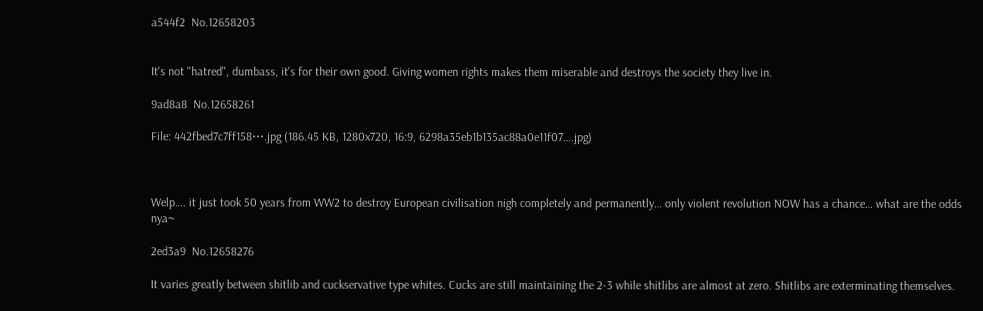a544f2  No.12658203


It's not "hatred", dumbass, it's for their own good. Giving women rights makes them miserable and destroys the society they live in.

9ad8a8  No.12658261

File: 442fbed7c7ff158⋯.jpg (186.45 KB, 1280x720, 16:9, 6298a35eb1b135ac88a0e11f07….jpg)



Welp…. it just took 50 years from WW2 to destroy European civilisation nigh completely and permanently… only violent revolution NOW has a chance… what are the odds nya~

2ed3a9  No.12658276

It varies greatly between shitlib and cuckservative type whites. Cucks are still maintaining the 2-3 while shitlibs are almost at zero. Shitlibs are exterminating themselves.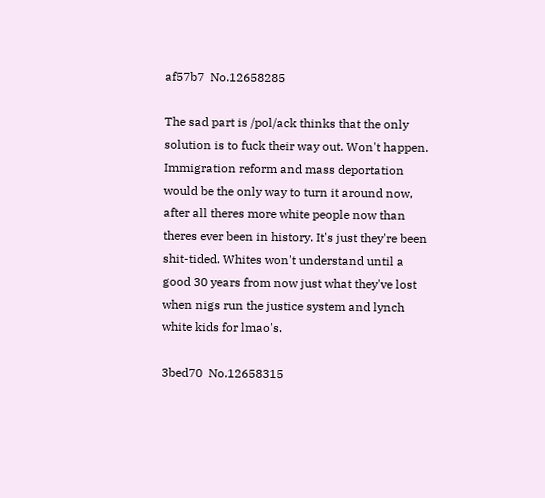af57b7  No.12658285

The sad part is /pol/ack thinks that the only solution is to fuck their way out. Won't happen. Immigration reform and mass deportation would be the only way to turn it around now, after all theres more white people now than theres ever been in history. It's just they're been shit-tided. Whites won't understand until a good 30 years from now just what they've lost when nigs run the justice system and lynch white kids for lmao's.

3bed70  No.12658315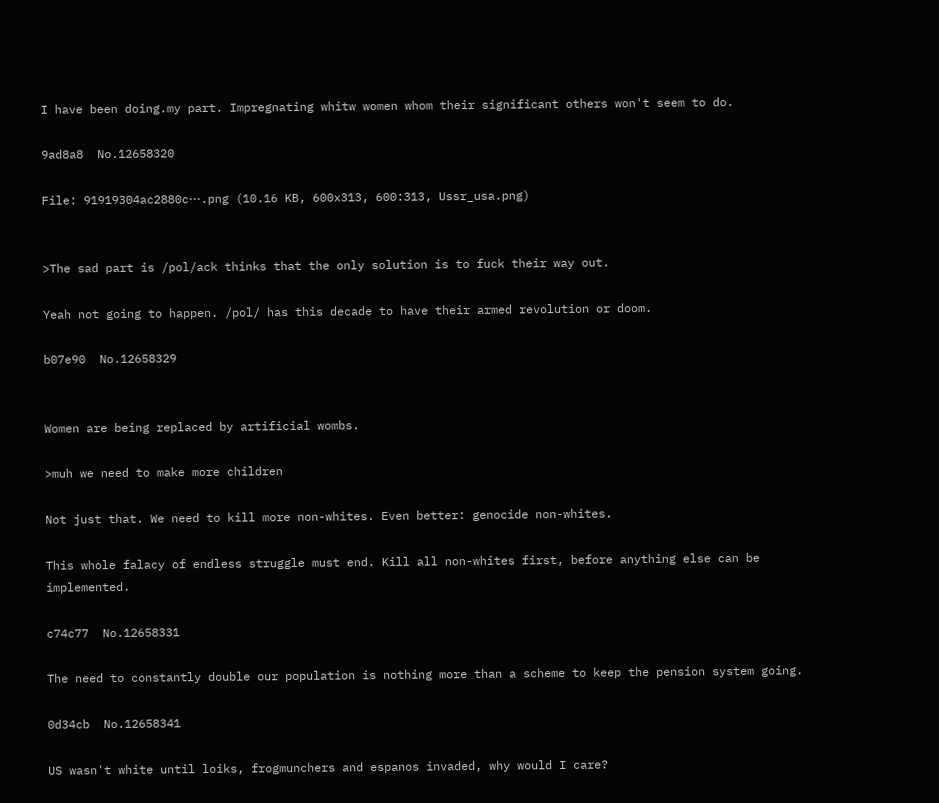I have been doing.my part. Impregnating whitw women whom their significant others won't seem to do.

9ad8a8  No.12658320

File: 91919304ac2880c⋯.png (10.16 KB, 600x313, 600:313, Ussr_usa.png)


>The sad part is /pol/ack thinks that the only solution is to fuck their way out.

Yeah not going to happen. /pol/ has this decade to have their armed revolution or doom.

b07e90  No.12658329


Women are being replaced by artificial wombs.

>muh we need to make more children

Not just that. We need to kill more non-whites. Even better: genocide non-whites.

This whole falacy of endless struggle must end. Kill all non-whites first, before anything else can be implemented.

c74c77  No.12658331

The need to constantly double our population is nothing more than a scheme to keep the pension system going.

0d34cb  No.12658341

US wasn't white until loiks, frogmunchers and espanos invaded, why would I care?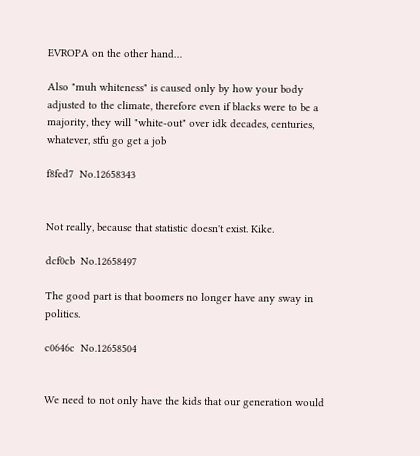EVROPA on the other hand…

Also "muh whiteness" is caused only by how your body adjusted to the climate, therefore even if blacks were to be a majority, they will "white-out" over idk decades, centuries, whatever, stfu go get a job

f8fed7  No.12658343


Not really, because that statistic doesn't exist. Kike.

dcf0cb  No.12658497

The good part is that boomers no longer have any sway in politics.

c0646c  No.12658504


We need to not only have the kids that our generation would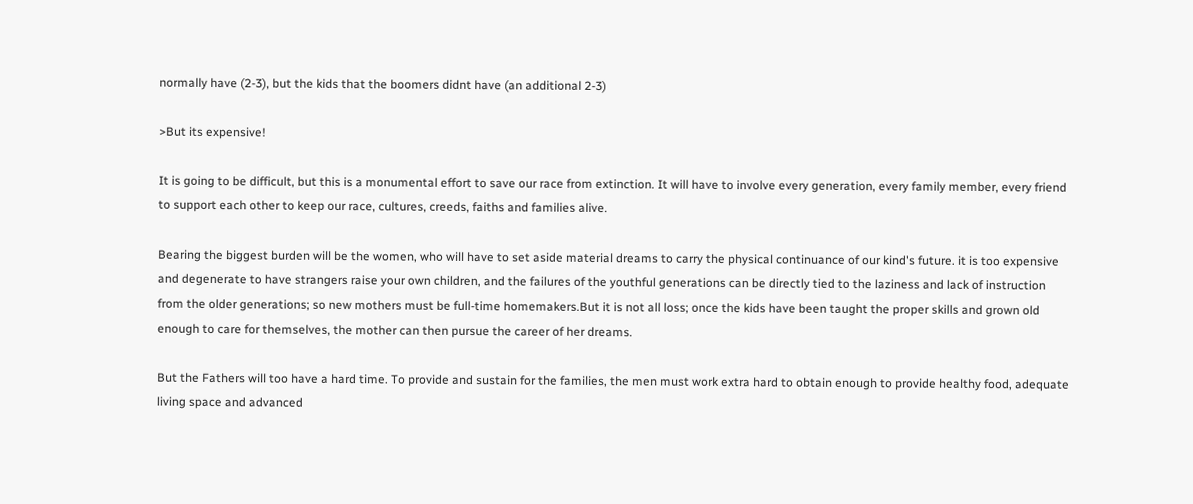normally have (2-3), but the kids that the boomers didnt have (an additional 2-3)

>But its expensive!

It is going to be difficult, but this is a monumental effort to save our race from extinction. It will have to involve every generation, every family member, every friend to support each other to keep our race, cultures, creeds, faiths and families alive.

Bearing the biggest burden will be the women, who will have to set aside material dreams to carry the physical continuance of our kind's future. it is too expensive and degenerate to have strangers raise your own children, and the failures of the youthful generations can be directly tied to the laziness and lack of instruction from the older generations; so new mothers must be full-time homemakers.But it is not all loss; once the kids have been taught the proper skills and grown old enough to care for themselves, the mother can then pursue the career of her dreams.

But the Fathers will too have a hard time. To provide and sustain for the families, the men must work extra hard to obtain enough to provide healthy food, adequate living space and advanced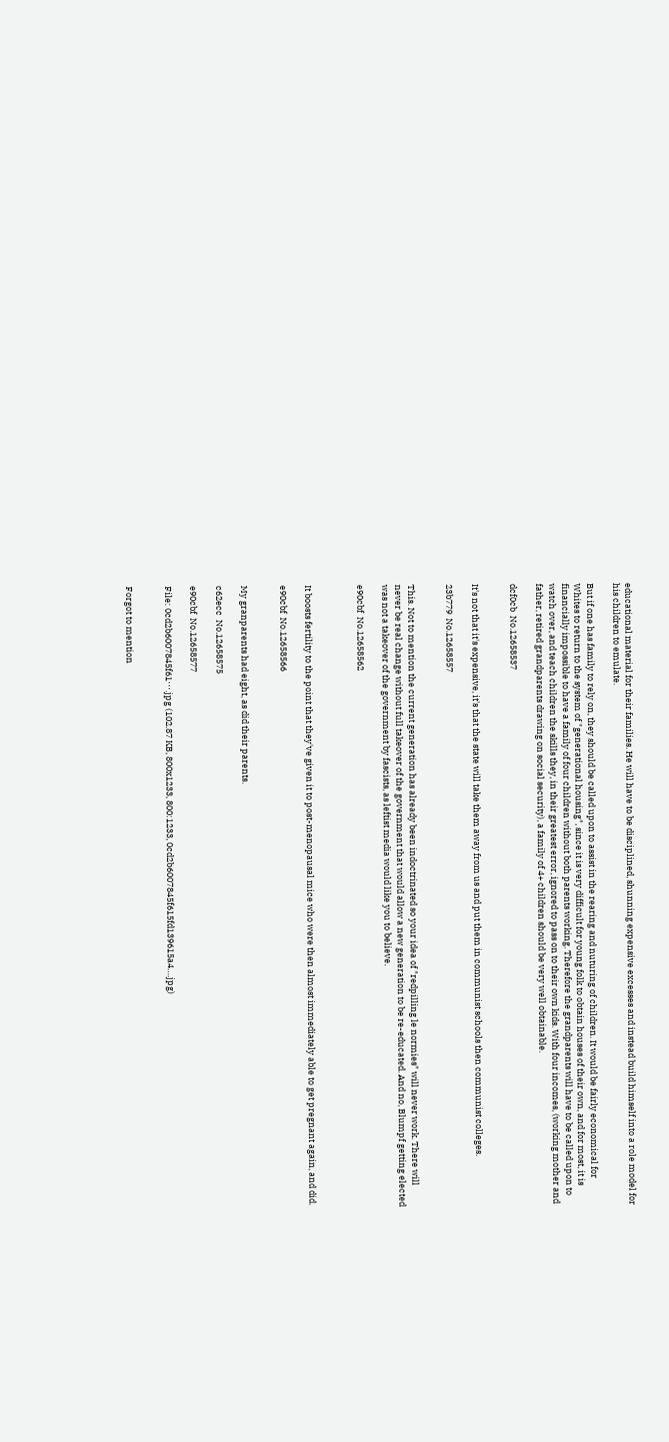educational material for their families. He will have to be disciplined, shunning expensive excesses and instead build himself into a role model for his children to emulate.

But if one has family to rely on, they should be called upon to assist in the rearing and nuturing of children. It would be fairly economical for Whites to return to the system of "generational housing", since it is very difficult for young folk to obtain houses of their own, and for most, it is financially impossible to have a family of four children without both parents working. Therefore the grandparents will have to be called upon to watch over, and teach children the skills they, in their greatest error, ignored to pass on to their own kids. With four incomes, (working mother and father, retired grandparents drawing on social security), a family of 4+ children should be very well obtainable.

dcf0cb  No.12658537


It's not that it's expensive, it's that the state will take them away from us and put them in communist schools then communist colleges.

23b779  No.12658557


This. Not to mention the current generation has already been indoctrinated so your idea of "redpilling le normies" will never work. There will never be real change without full takeover of the government that would allow a new generation to be re-educated. And no, Blumpf getting elected was not a takeover of the government by fascists, as leftist media would like you to believe.

e90cbf  No.12658562



It boosts fertility to the point that they've given it to post-menopausal mice who were then almost immediately able to get pregnant again, and did.

e90cbf  No.12658566


My granparents had eight, as did their parents.

c62ecc  No.12658575

e90cbf  No.12658577

File: 0cd2b6007845f61⋯.jpg (102.87 KB, 800x1233, 800:1233, 0cd2b6007845f615fd139615a4….jpg)


Forgot to mention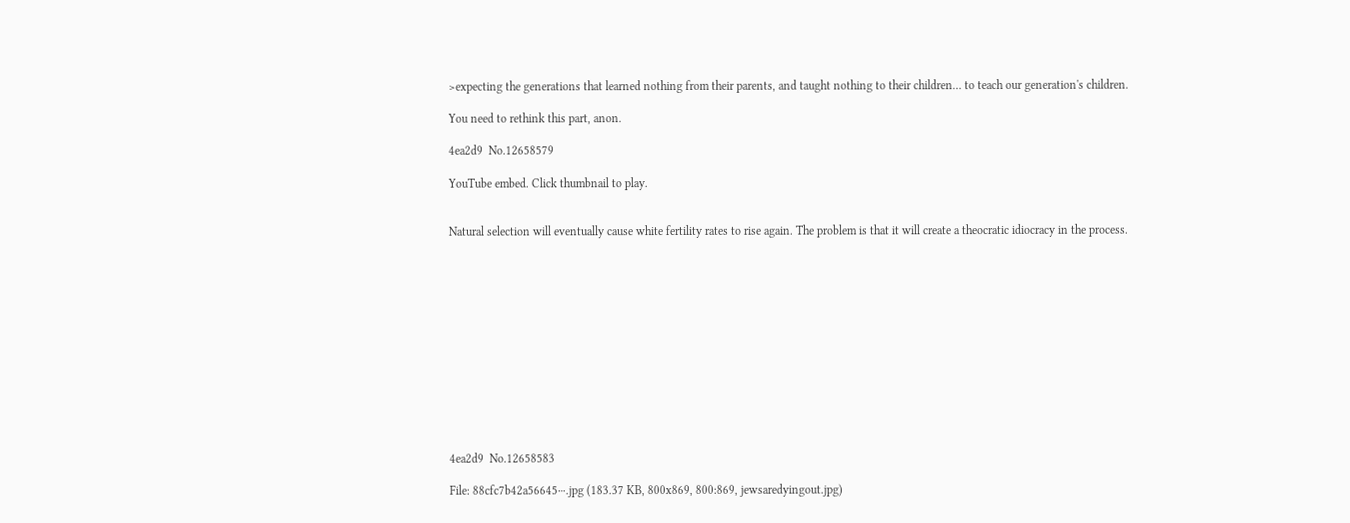>expecting the generations that learned nothing from their parents, and taught nothing to their children… to teach our generation's children.

You need to rethink this part, anon.

4ea2d9  No.12658579

YouTube embed. Click thumbnail to play.


Natural selection will eventually cause white fertility rates to rise again. The problem is that it will create a theocratic idiocracy in the process.













4ea2d9  No.12658583

File: 88cfc7b42a56645⋯.jpg (183.37 KB, 800x869, 800:869, jewsaredyingout.jpg)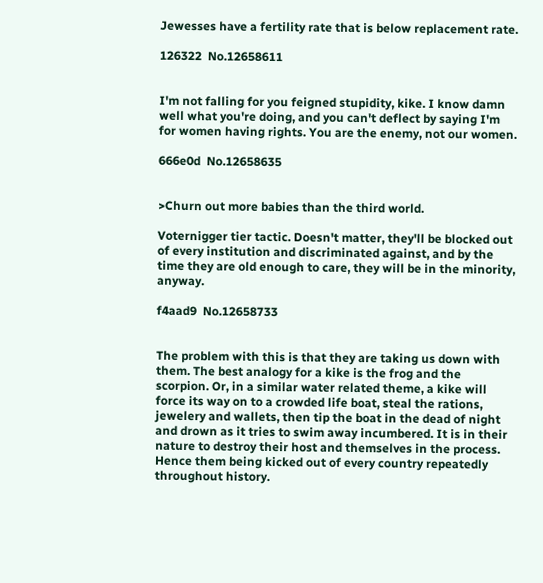Jewesses have a fertility rate that is below replacement rate.

126322  No.12658611


I'm not falling for you feigned stupidity, kike. I know damn well what you're doing, and you can't deflect by saying I'm for women having rights. You are the enemy, not our women.

666e0d  No.12658635


>Churn out more babies than the third world.

Voternigger tier tactic. Doesn't matter, they'll be blocked out of every institution and discriminated against, and by the time they are old enough to care, they will be in the minority, anyway.

f4aad9  No.12658733


The problem with this is that they are taking us down with them. The best analogy for a kike is the frog and the scorpion. Or, in a similar water related theme, a kike will force its way on to a crowded life boat, steal the rations, jewelery and wallets, then tip the boat in the dead of night and drown as it tries to swim away incumbered. It is in their nature to destroy their host and themselves in the process. Hence them being kicked out of every country repeatedly throughout history.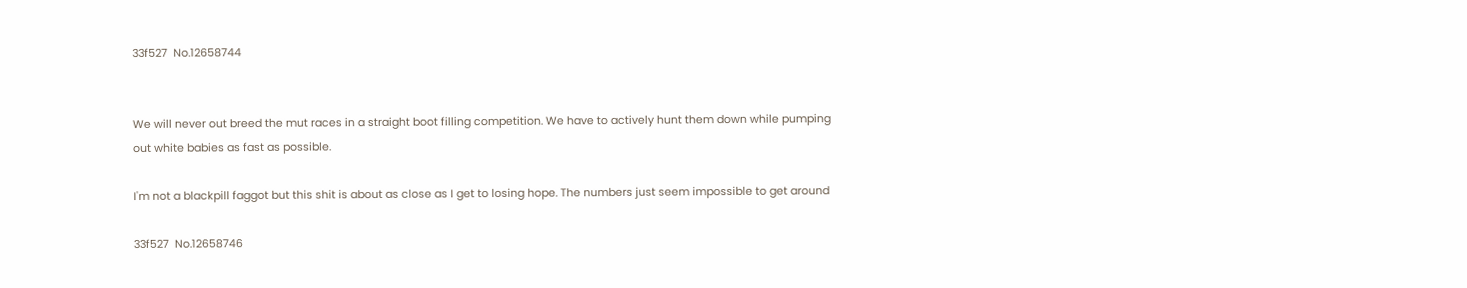33f527  No.12658744


We will never out breed the mut races in a straight boot filling competition. We have to actively hunt them down while pumping out white babies as fast as possible.

I'm not a blackpill faggot but this shit is about as close as I get to losing hope. The numbers just seem impossible to get around

33f527  No.12658746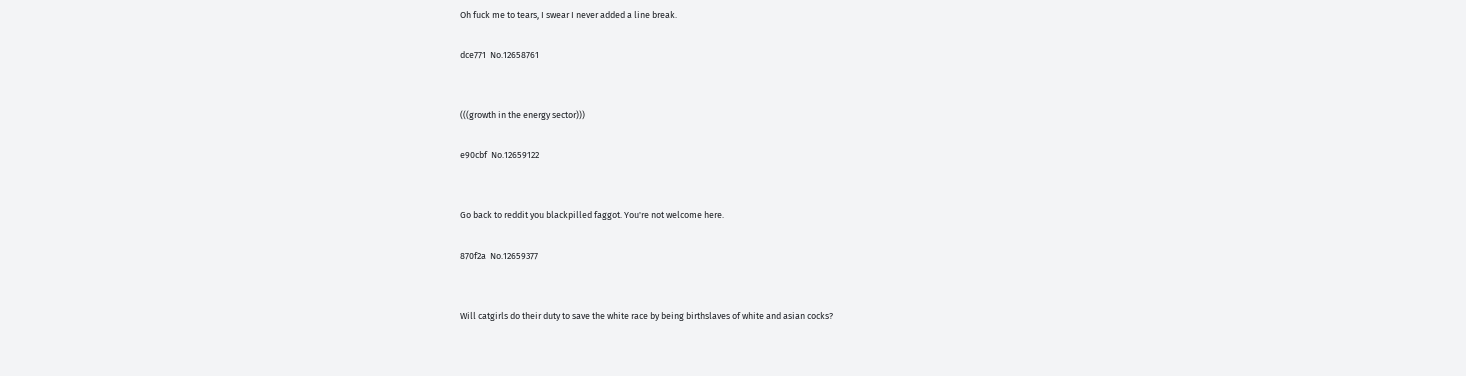Oh fuck me to tears, I swear I never added a line break.

dce771  No.12658761


(((growth in the energy sector)))

e90cbf  No.12659122


Go back to reddit you blackpilled faggot. You're not welcome here.

870f2a  No.12659377


Will catgirls do their duty to save the white race by being birthslaves of white and asian cocks?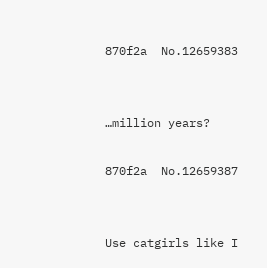870f2a  No.12659383


…million years?

870f2a  No.12659387


Use catgirls like I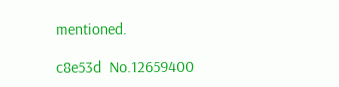mentioned.

c8e53d  No.12659400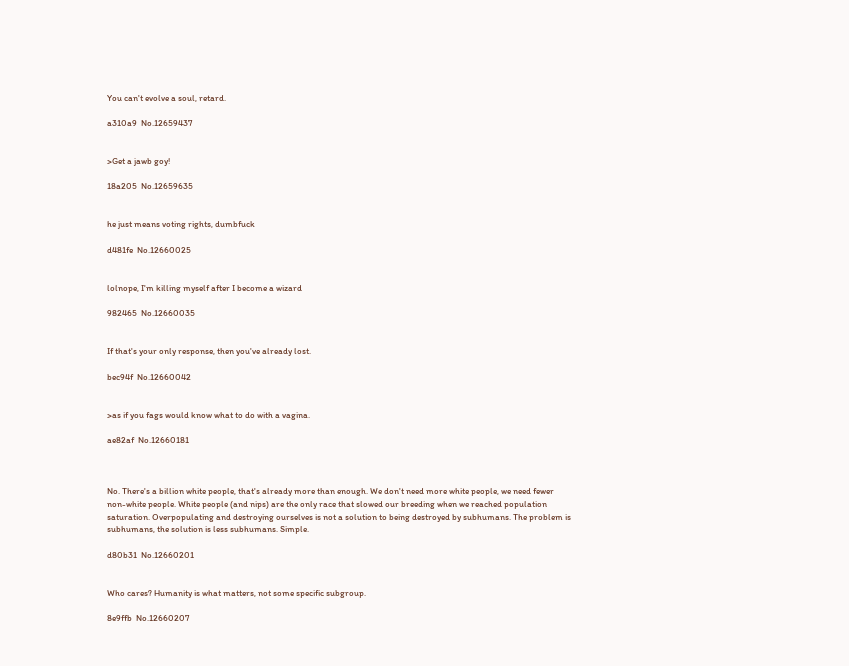You can't evolve a soul, retard.

a310a9  No.12659437


>Get a jawb goy!

18a205  No.12659635


he just means voting rights, dumbfuck

d481fe  No.12660025


lolnope, I'm killing myself after I become a wizard

982465  No.12660035


If that's your only response, then you've already lost.

bec94f  No.12660042


>as if you fags would know what to do with a vagina.

ae82af  No.12660181



No. There's a billion white people, that's already more than enough. We don't need more white people, we need fewer non-white people. White people (and nips) are the only race that slowed our breeding when we reached population saturation. Overpopulating and destroying ourselves is not a solution to being destroyed by subhumans. The problem is subhumans, the solution is less subhumans. Simple.

d80b31  No.12660201


Who cares? Humanity is what matters, not some specific subgroup.

8e9ffb  No.12660207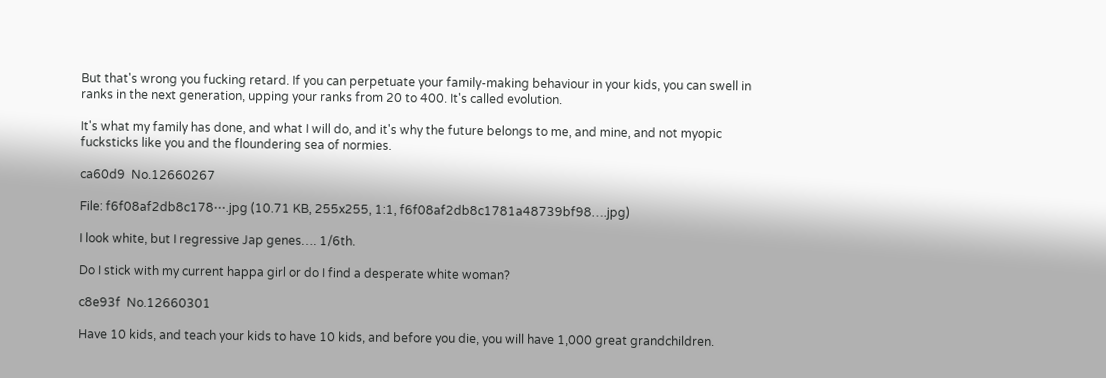But that's wrong you fucking retard. If you can perpetuate your family-making behaviour in your kids, you can swell in ranks in the next generation, upping your ranks from 20 to 400. It's called evolution.

It's what my family has done, and what I will do, and it's why the future belongs to me, and mine, and not myopic fucksticks like you and the floundering sea of normies.

ca60d9  No.12660267

File: f6f08af2db8c178⋯.jpg (10.71 KB, 255x255, 1:1, f6f08af2db8c1781a48739bf98….jpg)

I look white, but I regressive Jap genes…. 1/6th.

Do I stick with my current happa girl or do I find a desperate white woman?

c8e93f  No.12660301

Have 10 kids, and teach your kids to have 10 kids, and before you die, you will have 1,000 great grandchildren.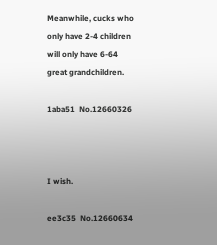Meanwhile, cucks who only have 2-4 children will only have 6-64 great grandchildren.

1aba51  No.12660326



I wish.

ee3c35  No.12660634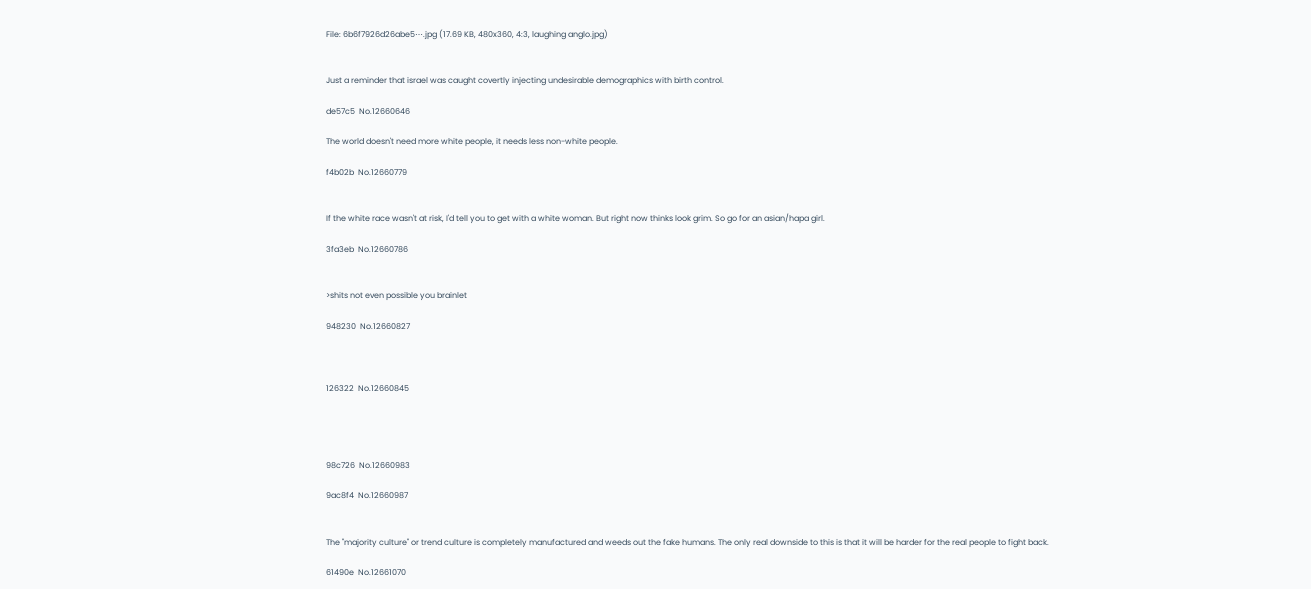File: 6b6f7926d26abe5⋯.jpg (17.69 KB, 480x360, 4:3, laughing anglo.jpg)


Just a reminder that israel was caught covertly injecting undesirable demographics with birth control.

de57c5  No.12660646

The world doesn't need more white people, it needs less non-white people.

f4b02b  No.12660779


If the white race wasn't at risk, I'd tell you to get with a white woman. But right now thinks look grim. So go for an asian/hapa girl.

3fa3eb  No.12660786


>shits not even possible you brainlet

948230  No.12660827



126322  No.12660845




98c726  No.12660983

9ac8f4  No.12660987


The "majority culture" or trend culture is completely manufactured and weeds out the fake humans. The only real downside to this is that it will be harder for the real people to fight back.

61490e  No.12661070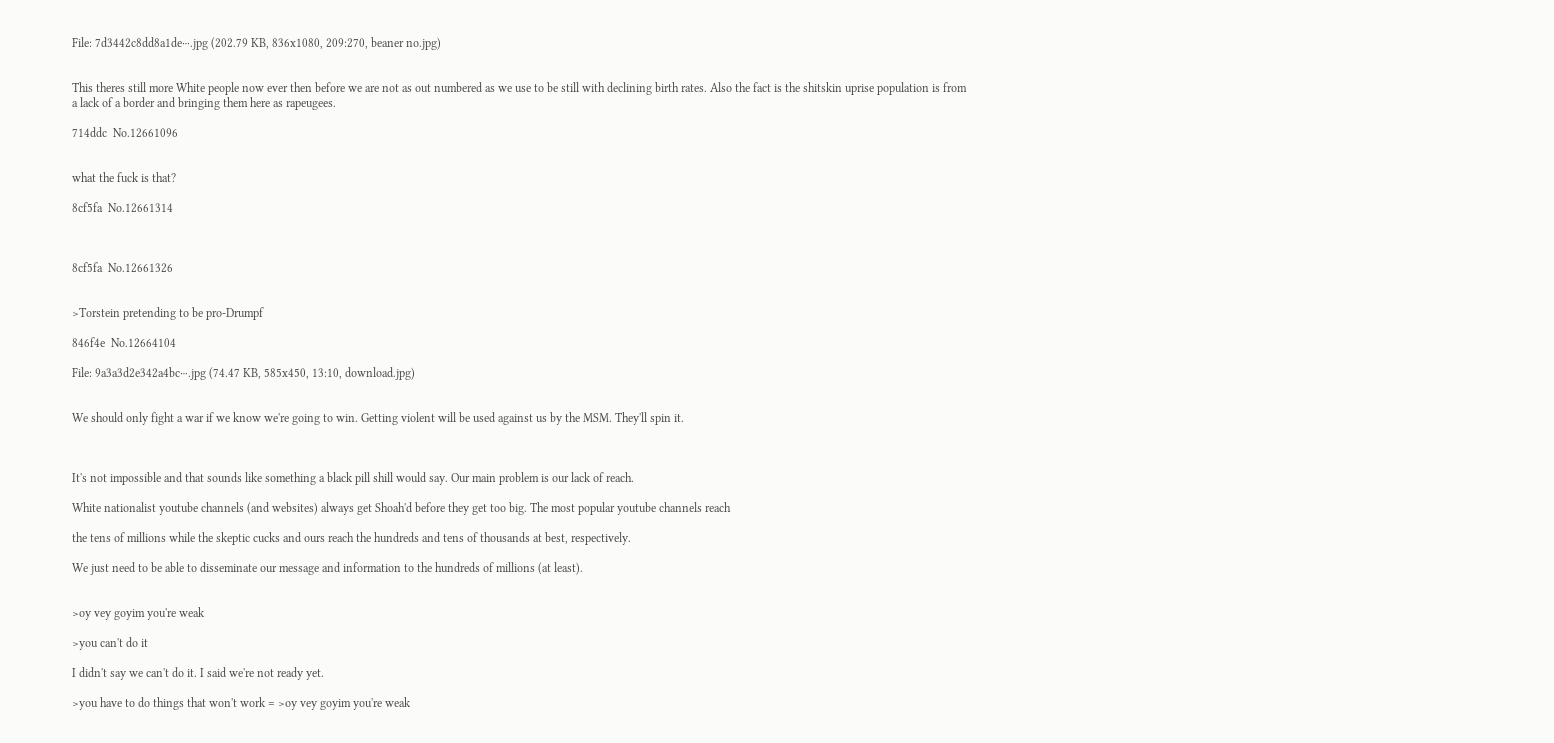File: 7d3442c8dd8a1de⋯.jpg (202.79 KB, 836x1080, 209:270, beaner no.jpg)


This theres still more White people now ever then before we are not as out numbered as we use to be still with declining birth rates. Also the fact is the shitskin uprise population is from a lack of a border and bringing them here as rapeugees.

714ddc  No.12661096


what the fuck is that?

8cf5fa  No.12661314



8cf5fa  No.12661326


>Torstein pretending to be pro-Drumpf

846f4e  No.12664104

File: 9a3a3d2e342a4bc⋯.jpg (74.47 KB, 585x450, 13:10, download.jpg)


We should only fight a war if we know we're going to win. Getting violent will be used against us by the MSM. They'll spin it.



It's not impossible and that sounds like something a black pill shill would say. Our main problem is our lack of reach.

White nationalist youtube channels (and websites) always get Shoah'd before they get too big. The most popular youtube channels reach

the tens of millions while the skeptic cucks and ours reach the hundreds and tens of thousands at best, respectively.

We just need to be able to disseminate our message and information to the hundreds of millions (at least).


>oy vey goyim you're weak

>you can't do it

I didn't say we can't do it. I said we're not ready yet.

>you have to do things that won't work = >oy vey goyim you're weak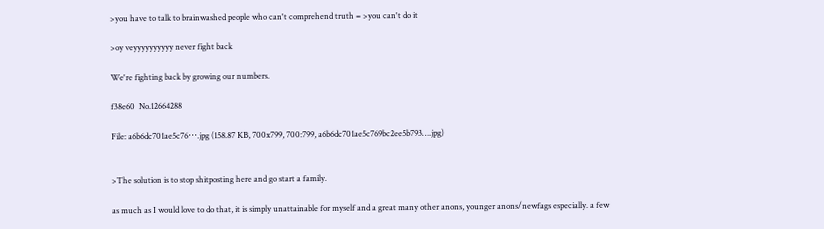>you have to talk to brainwashed people who can't comprehend truth = >you can't do it

>oy veyyyyyyyyyy never fight back

We're fighting back by growing our numbers.

f38e60  No.12664288

File: a6b6dc701ae5c76⋯.jpg (158.87 KB, 700x799, 700:799, a6b6dc701ae5c769bc2ee5b793….jpg)


>The solution is to stop shitposting here and go start a family.

as much as I would love to do that, it is simply unattainable for myself and a great many other anons, younger anons/newfags especially. a few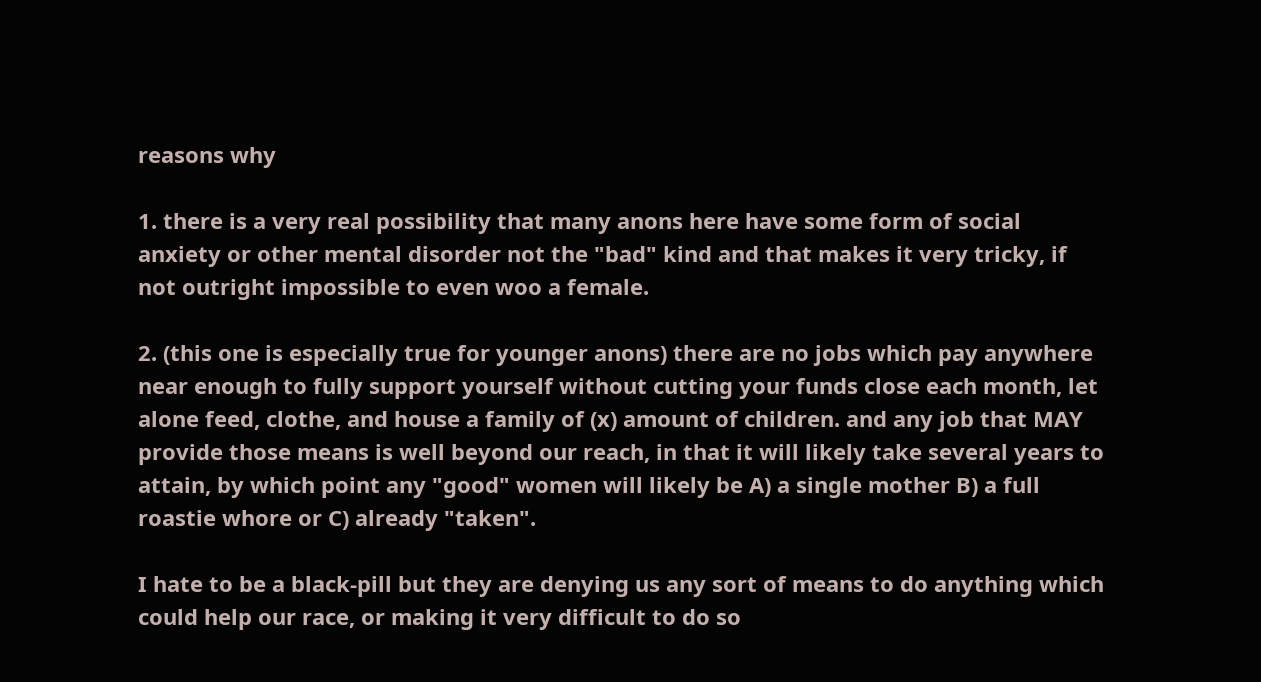reasons why

1. there is a very real possibility that many anons here have some form of social anxiety or other mental disorder not the "bad" kind and that makes it very tricky, if not outright impossible to even woo a female.

2. (this one is especially true for younger anons) there are no jobs which pay anywhere near enough to fully support yourself without cutting your funds close each month, let alone feed, clothe, and house a family of (x) amount of children. and any job that MAY provide those means is well beyond our reach, in that it will likely take several years to attain, by which point any "good" women will likely be A) a single mother B) a full roastie whore or C) already "taken".

I hate to be a black-pill but they are denying us any sort of means to do anything which could help our race, or making it very difficult to do so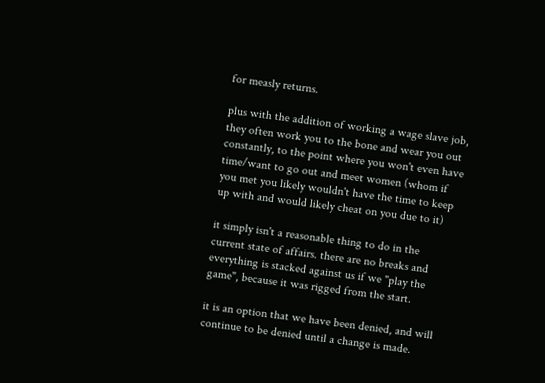for measly returns.

plus with the addition of working a wage slave job, they often work you to the bone and wear you out constantly, to the point where you won't even have time/want to go out and meet women (whom if you met you likely wouldn't have the time to keep up with and would likely cheat on you due to it)

it simply isn't a reasonable thing to do in the current state of affairs. there are no breaks and everything is stacked against us if we "play the game", because it was rigged from the start.

it is an option that we have been denied, and will continue to be denied until a change is made.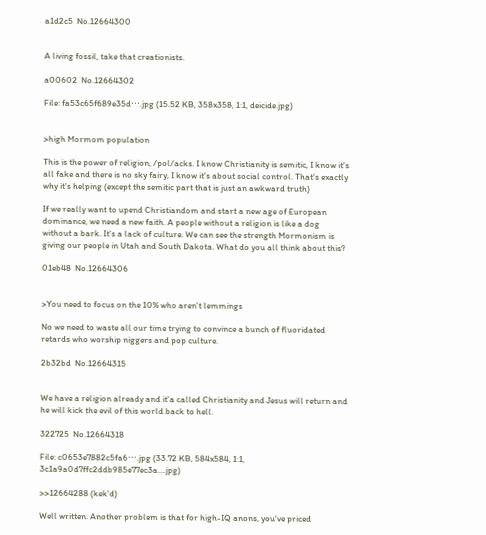a1d2c5  No.12664300


A living fossil, take that creationists.

a00602  No.12664302

File: fa53c65f689e35d⋯.jpg (15.52 KB, 358x358, 1:1, deicide.jpg)


>high Mormom population

This is the power of religion, /pol/acks. I know Christianity is semitic, I know it's all fake and there is no sky fairy, I know it's about social control. That's exactly why it's helping (except the semitic part that is just an awkward truth)

If we really want to upend Christiandom and start a new age of European dominance, we need a new faith. A people without a religion is like a dog without a bark. It's a lack of culture. We can see the strength Mormonism is giving our people in Utah and South Dakota. What do you all think about this?

01eb48  No.12664306


>You need to focus on the 10% who aren't lemmings

No we need to waste all our time trying to convince a bunch of fluoridated retards who worship niggers and pop culture.

2b32bd  No.12664315


We have a religion already and it'a called Christianity and Jesus will return and he will kick the evil of this world back to hell.

322725  No.12664318

File: c0653e7882c5fa6⋯.jpg (33.72 KB, 584x584, 1:1, 3c1a9a0d7ffc2ddb985e77ec3a….jpg)

>>12664288 (kek'd)

Well written. Another problem is that for high-IQ anons, you've priced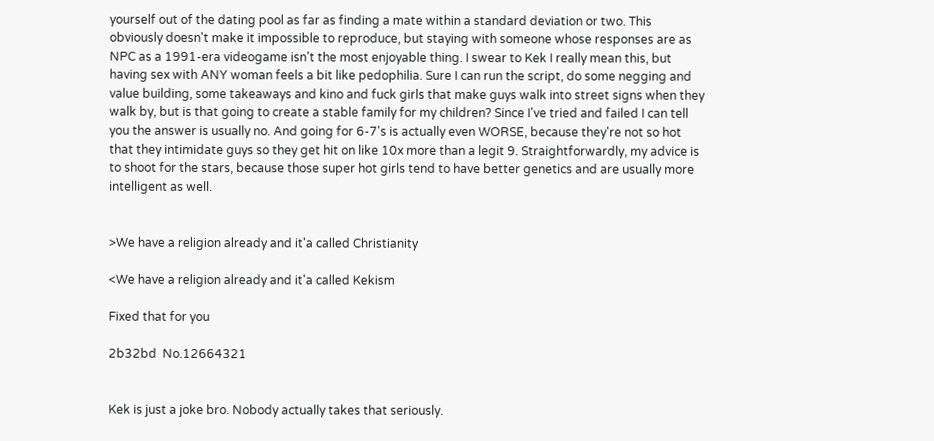yourself out of the dating pool as far as finding a mate within a standard deviation or two. This obviously doesn't make it impossible to reproduce, but staying with someone whose responses are as NPC as a 1991-era videogame isn't the most enjoyable thing. I swear to Kek I really mean this, but having sex with ANY woman feels a bit like pedophilia. Sure I can run the script, do some negging and value building, some takeaways and kino and fuck girls that make guys walk into street signs when they walk by, but is that going to create a stable family for my children? Since I've tried and failed I can tell you the answer is usually no. And going for 6-7's is actually even WORSE, because they're not so hot that they intimidate guys so they get hit on like 10x more than a legit 9. Straightforwardly, my advice is to shoot for the stars, because those super hot girls tend to have better genetics and are usually more intelligent as well.


>We have a religion already and it'a called Christianity

<We have a religion already and it'a called Kekism

Fixed that for you

2b32bd  No.12664321


Kek is just a joke bro. Nobody actually takes that seriously.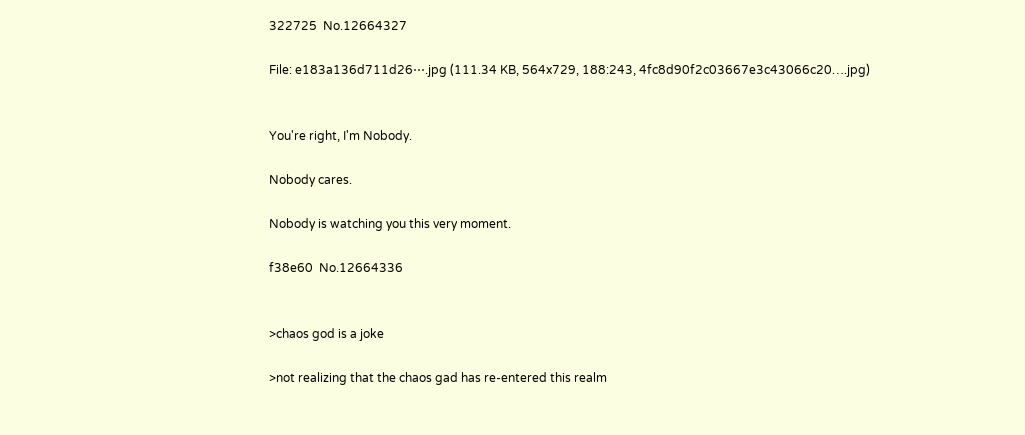322725  No.12664327

File: e183a136d711d26⋯.jpg (111.34 KB, 564x729, 188:243, 4fc8d90f2c03667e3c43066c20….jpg)


You're right, I'm Nobody.

Nobody cares.

Nobody is watching you this very moment.

f38e60  No.12664336


>chaos god is a joke

>not realizing that the chaos gad has re-entered this realm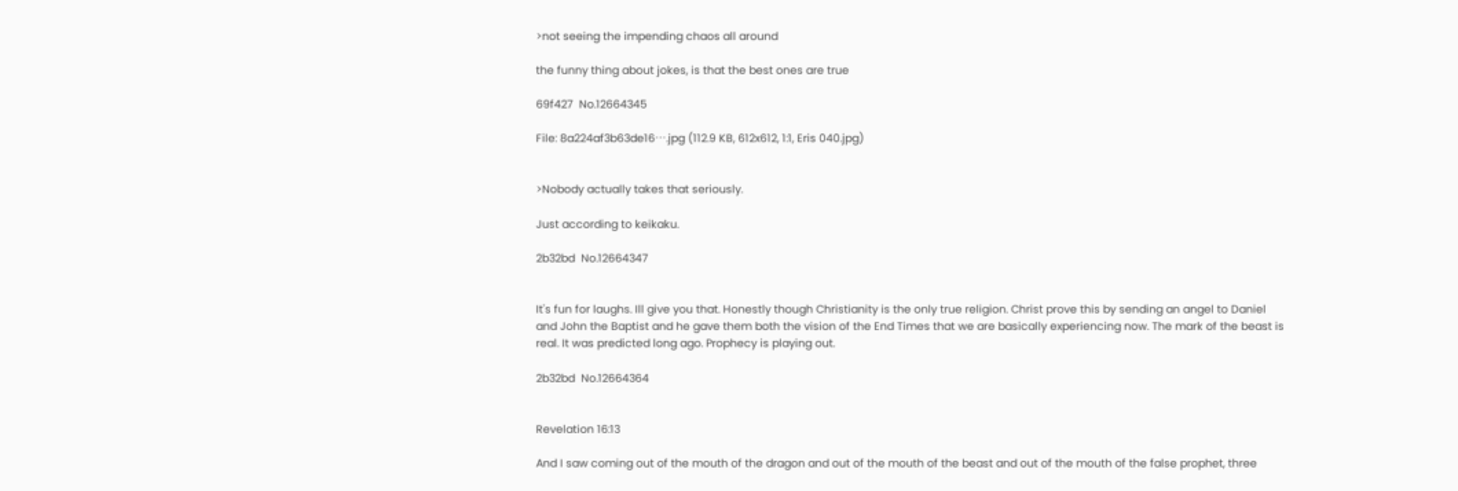>not seeing the impending chaos all around

the funny thing about jokes, is that the best ones are true

69f427  No.12664345

File: 8a224af3b63de16⋯.jpg (112.9 KB, 612x612, 1:1, Eris 040.jpg)


>Nobody actually takes that seriously.

Just according to keikaku.

2b32bd  No.12664347


It's fun for laughs. Ill give you that. Honestly though Christianity is the only true religion. Christ prove this by sending an angel to Daniel and John the Baptist and he gave them both the vision of the End Times that we are basically experiencing now. The mark of the beast is real. It was predicted long ago. Prophecy is playing out.

2b32bd  No.12664364


Revelation 16:13

And I saw coming out of the mouth of the dragon and out of the mouth of the beast and out of the mouth of the false prophet, three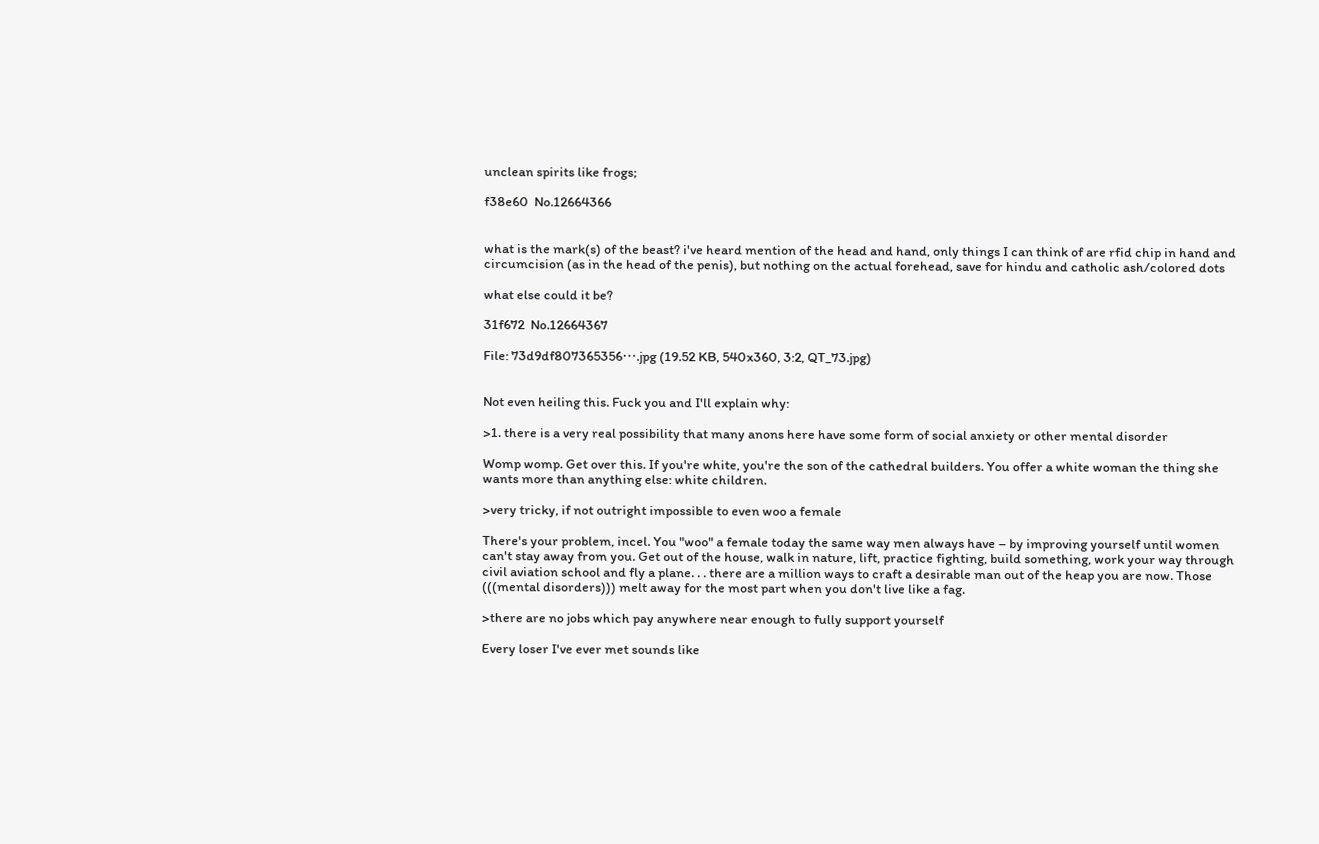unclean spirits like frogs;

f38e60  No.12664366


what is the mark(s) of the beast? i've heard mention of the head and hand, only things I can think of are rfid chip in hand and circumcision (as in the head of the penis), but nothing on the actual forehead, save for hindu and catholic ash/colored dots

what else could it be?

31f672  No.12664367

File: 73d9df807365356⋯.jpg (19.52 KB, 540x360, 3:2, QT_73.jpg)


Not even heiling this. Fuck you and I'll explain why:

>1. there is a very real possibility that many anons here have some form of social anxiety or other mental disorder

Womp womp. Get over this. If you're white, you're the son of the cathedral builders. You offer a white woman the thing she wants more than anything else: white children.

>very tricky, if not outright impossible to even woo a female

There's your problem, incel. You "woo" a female today the same way men always have – by improving yourself until women can't stay away from you. Get out of the house, walk in nature, lift, practice fighting, build something, work your way through civil aviation school and fly a plane. . . there are a million ways to craft a desirable man out of the heap you are now. Those (((mental disorders))) melt away for the most part when you don't live like a fag.

>there are no jobs which pay anywhere near enough to fully support yourself

Every loser I've ever met sounds like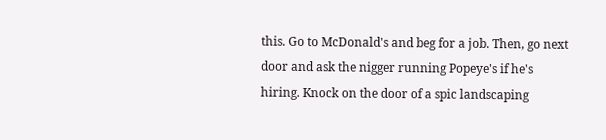this. Go to McDonald's and beg for a job. Then, go next door and ask the nigger running Popeye's if he's hiring. Knock on the door of a spic landscaping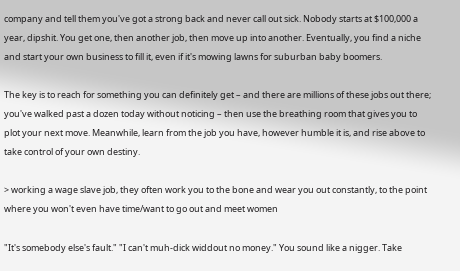company and tell them you've got a strong back and never call out sick. Nobody starts at $100,000 a year, dipshit. You get one, then another job, then move up into another. Eventually, you find a niche and start your own business to fill it, even if it's mowing lawns for suburban baby boomers.

The key is to reach for something you can definitely get – and there are millions of these jobs out there; you've walked past a dozen today without noticing – then use the breathing room that gives you to plot your next move. Meanwhile, learn from the job you have, however humble it is, and rise above to take control of your own destiny.

> working a wage slave job, they often work you to the bone and wear you out constantly, to the point where you won't even have time/want to go out and meet women

"It's somebody else's fault." "I can't muh-dick widdout no money." You sound like a nigger. Take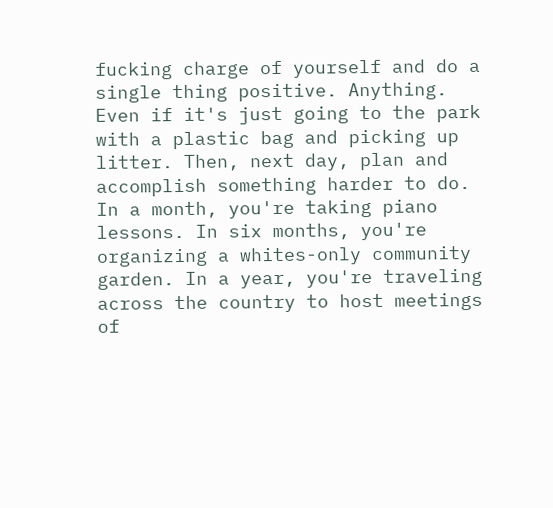fucking charge of yourself and do a single thing positive. Anything. Even if it's just going to the park with a plastic bag and picking up litter. Then, next day, plan and accomplish something harder to do. In a month, you're taking piano lessons. In six months, you're organizing a whites-only community garden. In a year, you're traveling across the country to host meetings of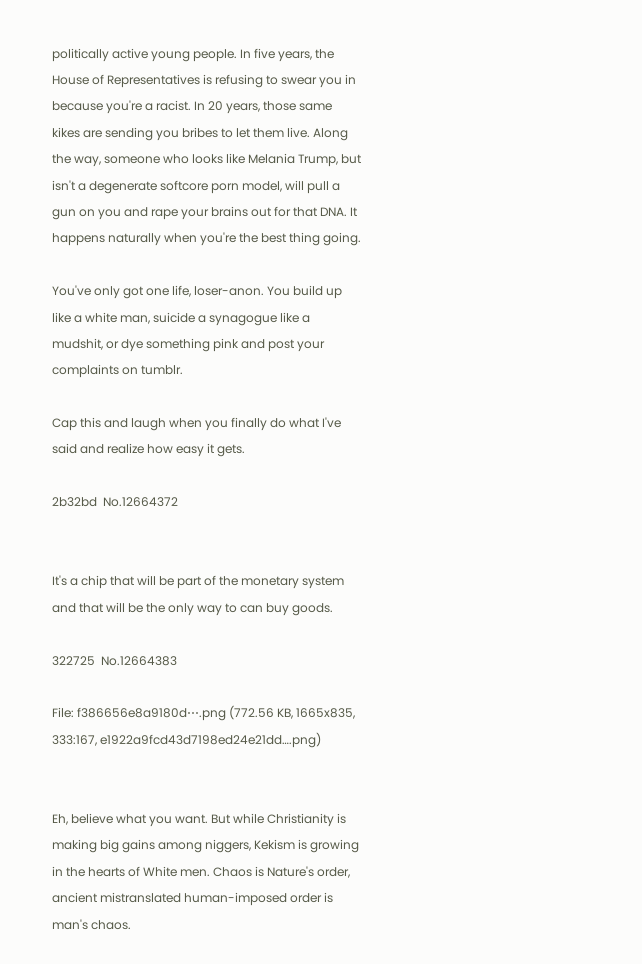politically active young people. In five years, the House of Representatives is refusing to swear you in because you're a racist. In 20 years, those same kikes are sending you bribes to let them live. Along the way, someone who looks like Melania Trump, but isn't a degenerate softcore porn model, will pull a gun on you and rape your brains out for that DNA. It happens naturally when you're the best thing going.

You've only got one life, loser-anon. You build up like a white man, suicide a synagogue like a mudshit, or dye something pink and post your complaints on tumblr.

Cap this and laugh when you finally do what I've said and realize how easy it gets.

2b32bd  No.12664372


It's a chip that will be part of the monetary system and that will be the only way to can buy goods.

322725  No.12664383

File: f386656e8a9180d⋯.png (772.56 KB, 1665x835, 333:167, e1922a9fcd43d7198ed24e21dd….png)


Eh, believe what you want. But while Christianity is making big gains among niggers, Kekism is growing in the hearts of White men. Chaos is Nature's order, ancient mistranslated human-imposed order is man's chaos.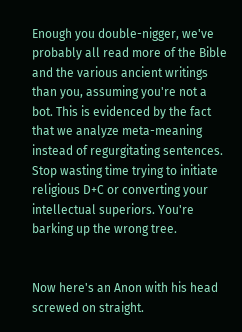Enough you double-nigger, we've probably all read more of the Bible and the various ancient writings than you, assuming you're not a bot. This is evidenced by the fact that we analyze meta-meaning instead of regurgitating sentences. Stop wasting time trying to initiate religious D+C or converting your intellectual superiors. You're barking up the wrong tree.


Now here's an Anon with his head screwed on straight.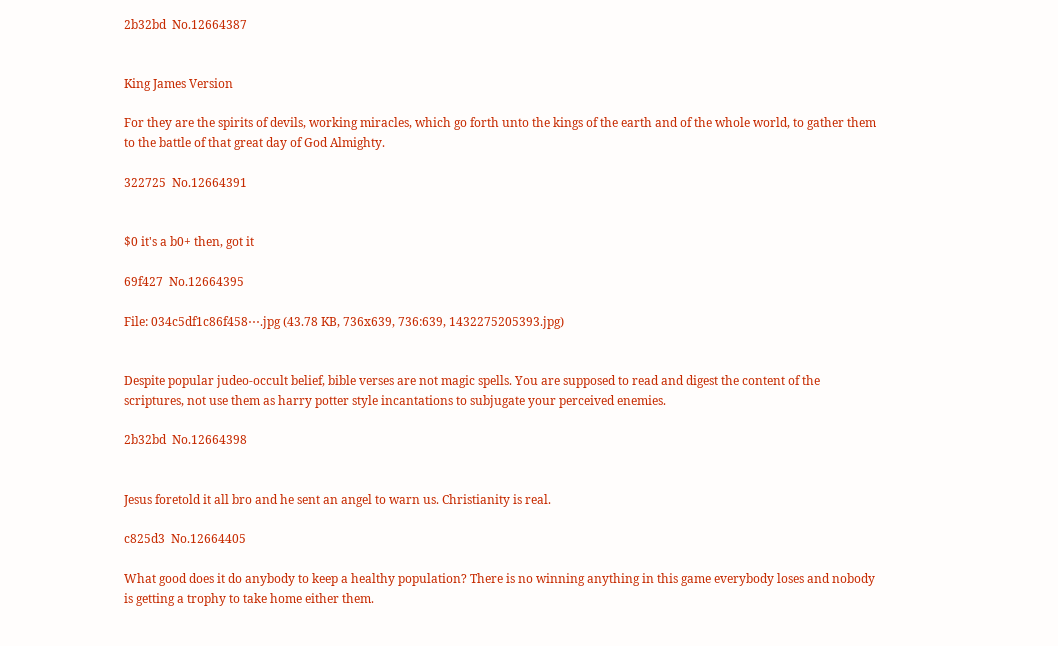2b32bd  No.12664387


King James Version

For they are the spirits of devils, working miracles, which go forth unto the kings of the earth and of the whole world, to gather them to the battle of that great day of God Almighty.

322725  No.12664391


$0 it's a b0+ then, got it

69f427  No.12664395

File: 034c5df1c86f458⋯.jpg (43.78 KB, 736x639, 736:639, 1432275205393.jpg)


Despite popular judeo-occult belief, bible verses are not magic spells. You are supposed to read and digest the content of the scriptures, not use them as harry potter style incantations to subjugate your perceived enemies.

2b32bd  No.12664398


Jesus foretold it all bro and he sent an angel to warn us. Christianity is real.

c825d3  No.12664405

What good does it do anybody to keep a healthy population? There is no winning anything in this game everybody loses and nobody is getting a trophy to take home either them.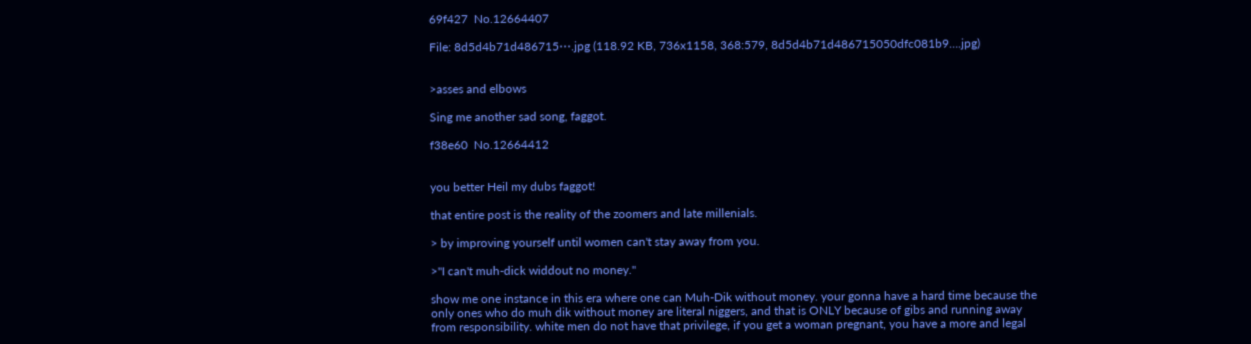69f427  No.12664407

File: 8d5d4b71d486715⋯.jpg (118.92 KB, 736x1158, 368:579, 8d5d4b71d486715050dfc081b9….jpg)


>asses and elbows

Sing me another sad song, faggot.

f38e60  No.12664412


you better Heil my dubs faggot!

that entire post is the reality of the zoomers and late millenials.

> by improving yourself until women can't stay away from you.

>"I can't muh-dick widdout no money."

show me one instance in this era where one can Muh-Dik without money. your gonna have a hard time because the only ones who do muh dik without money are literal niggers, and that is ONLY because of gibs and running away from responsibility. white men do not have that privilege, if you get a woman pregnant, you have a more and legal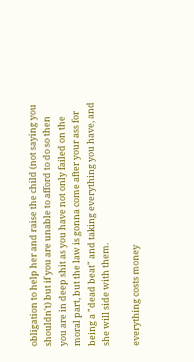obligation to help her and raise the child (not saying you shouldn't) but if you are unable to afford to do so then you are in deep shit as you have not only failed on the moral part, but the law is gonna come after your ass for being a "dead beat" and taking everything you have, and she will side with them.

everything costs money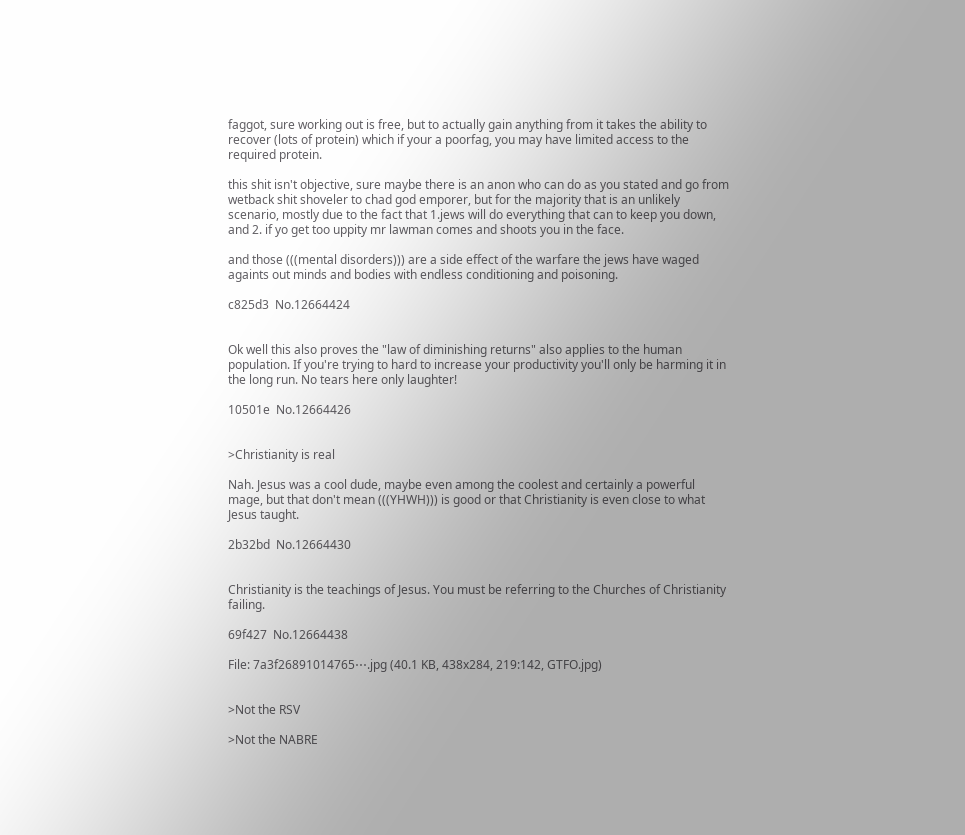faggot, sure working out is free, but to actually gain anything from it takes the ability to recover (lots of protein) which if your a poorfag, you may have limited access to the required protein.

this shit isn't objective, sure maybe there is an anon who can do as you stated and go from wetback shit shoveler to chad god emporer, but for the majority that is an unlikely scenario, mostly due to the fact that 1.jews will do everything that can to keep you down, and 2. if yo get too uppity mr lawman comes and shoots you in the face.

and those (((mental disorders))) are a side effect of the warfare the jews have waged againts out minds and bodies with endless conditioning and poisoning.

c825d3  No.12664424


Ok well this also proves the "law of diminishing returns" also applies to the human population. If you're trying to hard to increase your productivity you'll only be harming it in the long run. No tears here only laughter!

10501e  No.12664426


>Christianity is real

Nah. Jesus was a cool dude, maybe even among the coolest and certainly a powerful mage, but that don't mean (((YHWH))) is good or that Christianity is even close to what Jesus taught.

2b32bd  No.12664430


Christianity is the teachings of Jesus. You must be referring to the Churches of Christianity failing.

69f427  No.12664438

File: 7a3f26891014765⋯.jpg (40.1 KB, 438x284, 219:142, GTFO.jpg)


>Not the RSV

>Not the NABRE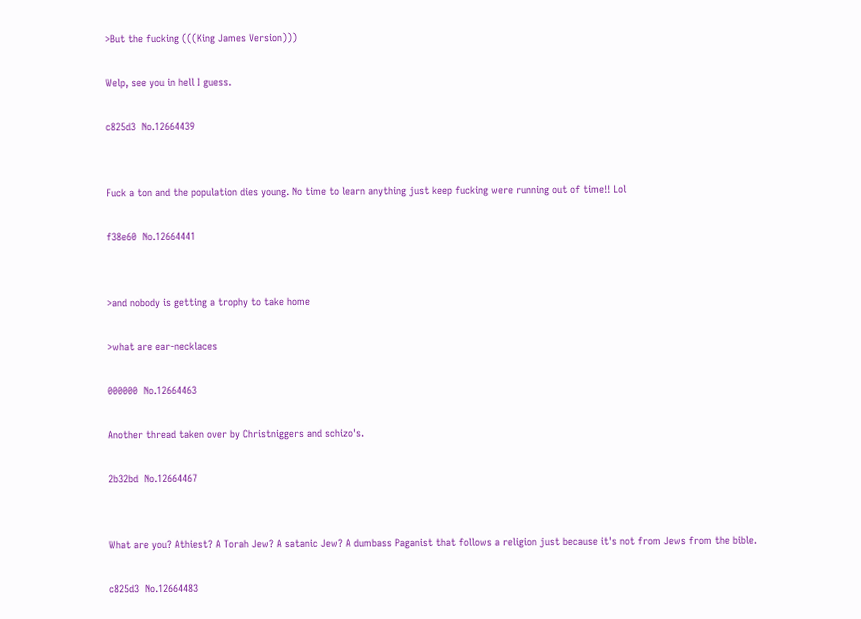>But the fucking (((King James Version)))

Welp, see you in hell I guess.

c825d3  No.12664439


Fuck a ton and the population dies young. No time to learn anything just keep fucking were running out of time!! Lol

f38e60  No.12664441


>and nobody is getting a trophy to take home

>what are ear-necklaces

000000  No.12664463

Another thread taken over by Christniggers and schizo's.

2b32bd  No.12664467


What are you? Athiest? A Torah Jew? A satanic Jew? A dumbass Paganist that follows a religion just because it's not from Jews from the bible.

c825d3  No.12664483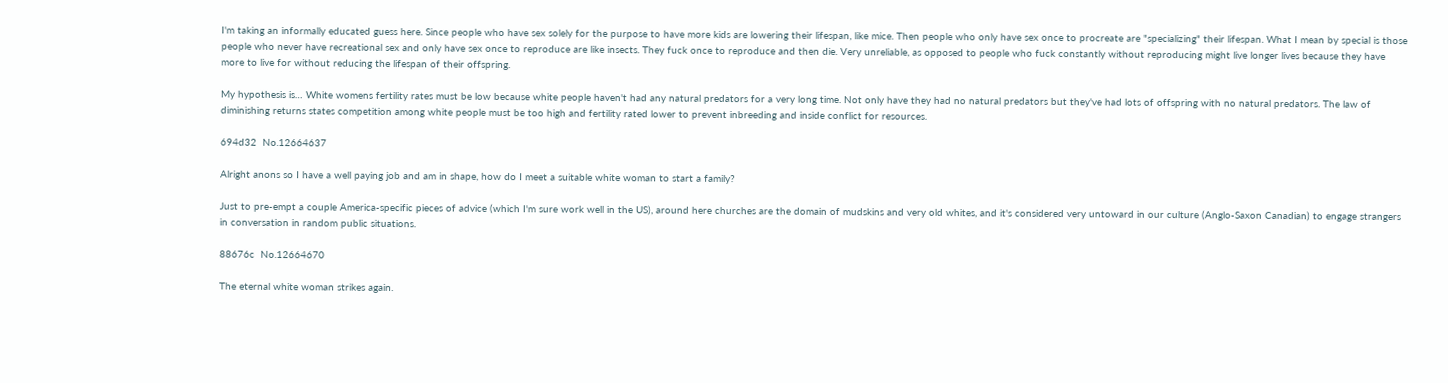I'm taking an informally educated guess here. Since people who have sex solely for the purpose to have more kids are lowering their lifespan, like mice. Then people who only have sex once to procreate are "specializing" their lifespan. What I mean by special is those people who never have recreational sex and only have sex once to reproduce are like insects. They fuck once to reproduce and then die. Very unreliable, as opposed to people who fuck constantly without reproducing might live longer lives because they have more to live for without reducing the lifespan of their offspring.

My hypothesis is… White womens fertility rates must be low because white people haven't had any natural predators for a very long time. Not only have they had no natural predators but they've had lots of offspring with no natural predators. The law of diminishing returns states competition among white people must be too high and fertility rated lower to prevent inbreeding and inside conflict for resources.

694d32  No.12664637

Alright anons so I have a well paying job and am in shape, how do I meet a suitable white woman to start a family?

Just to pre-empt a couple America-specific pieces of advice (which I'm sure work well in the US), around here churches are the domain of mudskins and very old whites, and it's considered very untoward in our culture (Anglo-Saxon Canadian) to engage strangers in conversation in random public situations.

88676c  No.12664670

The eternal white woman strikes again.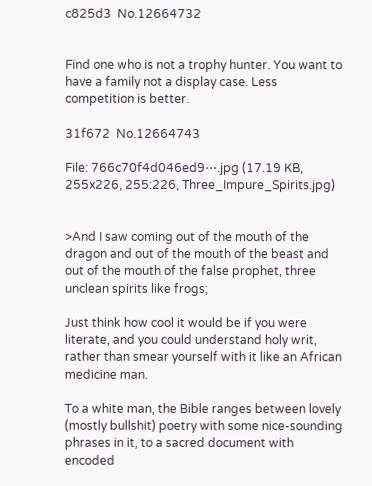c825d3  No.12664732


Find one who is not a trophy hunter. You want to have a family not a display case. Less competition is better.

31f672  No.12664743

File: 766c70f4d046ed9⋯.jpg (17.19 KB, 255x226, 255:226, Three_Impure_Spirits.jpg)


>And I saw coming out of the mouth of the dragon and out of the mouth of the beast and out of the mouth of the false prophet, three unclean spirits like frogs;

Just think how cool it would be if you were literate, and you could understand holy writ, rather than smear yourself with it like an African medicine man.

To a white man, the Bible ranges between lovely (mostly bullshit) poetry with some nice-sounding phrases in it, to a sacred document with encoded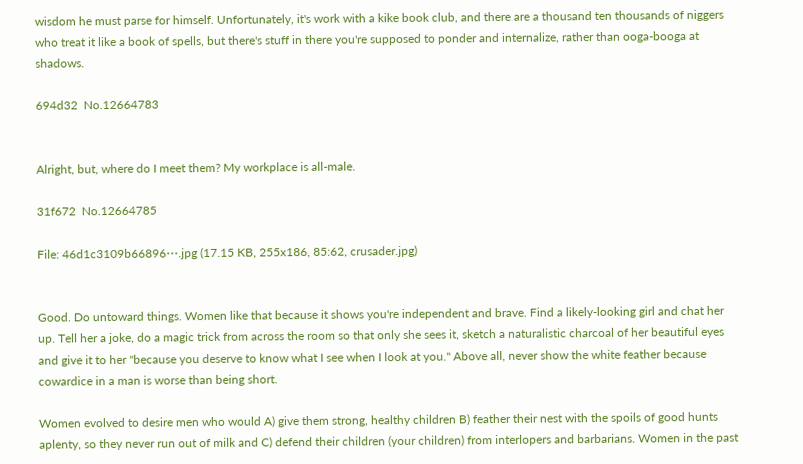wisdom he must parse for himself. Unfortunately, it's work with a kike book club, and there are a thousand ten thousands of niggers who treat it like a book of spells, but there's stuff in there you're supposed to ponder and internalize, rather than ooga-booga at shadows.

694d32  No.12664783


Alright, but, where do I meet them? My workplace is all-male.

31f672  No.12664785

File: 46d1c3109b66896⋯.jpg (17.15 KB, 255x186, 85:62, crusader.jpg)


Good. Do untoward things. Women like that because it shows you're independent and brave. Find a likely-looking girl and chat her up. Tell her a joke, do a magic trick from across the room so that only she sees it, sketch a naturalistic charcoal of her beautiful eyes and give it to her "because you deserve to know what I see when I look at you." Above all, never show the white feather because cowardice in a man is worse than being short.

Women evolved to desire men who would A) give them strong, healthy children B) feather their nest with the spoils of good hunts aplenty, so they never run out of milk and C) defend their children (your children) from interlopers and barbarians. Women in the past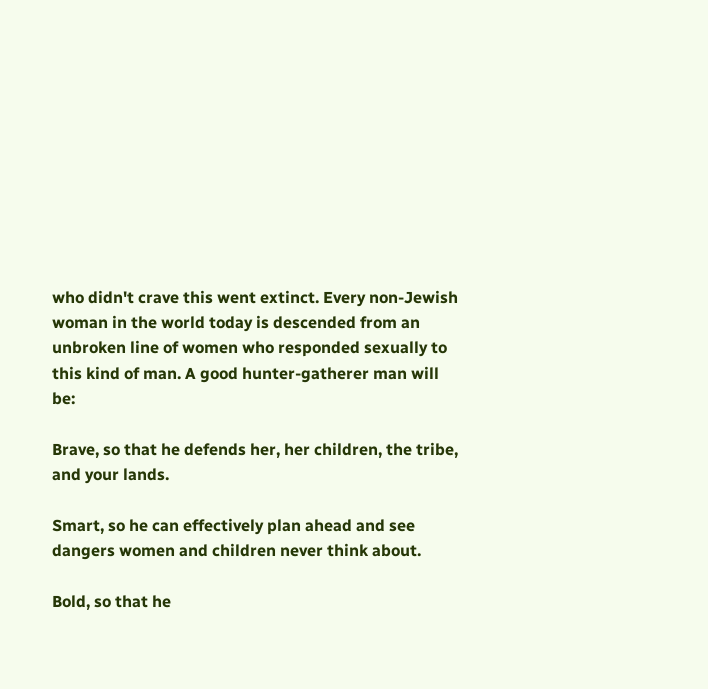who didn't crave this went extinct. Every non-Jewish woman in the world today is descended from an unbroken line of women who responded sexually to this kind of man. A good hunter-gatherer man will be:

Brave, so that he defends her, her children, the tribe, and your lands.

Smart, so he can effectively plan ahead and see dangers women and children never think about.

Bold, so that he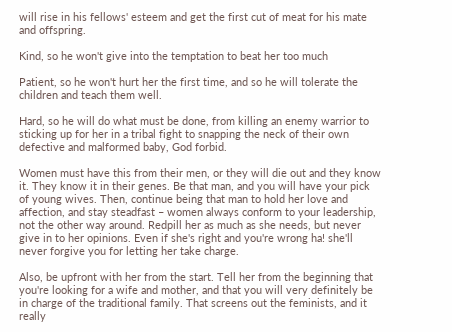will rise in his fellows' esteem and get the first cut of meat for his mate and offspring.

Kind, so he won't give into the temptation to beat her too much

Patient, so he won't hurt her the first time, and so he will tolerate the children and teach them well.

Hard, so he will do what must be done, from killing an enemy warrior to sticking up for her in a tribal fight to snapping the neck of their own defective and malformed baby, God forbid.

Women must have this from their men, or they will die out and they know it. They know it in their genes. Be that man, and you will have your pick of young wives. Then, continue being that man to hold her love and affection, and stay steadfast – women always conform to your leadership, not the other way around. Redpill her as much as she needs, but never give in to her opinions. Even if she's right and you're wrong ha! she'll never forgive you for letting her take charge.

Also, be upfront with her from the start. Tell her from the beginning that you're looking for a wife and mother, and that you will very definitely be in charge of the traditional family. That screens out the feminists, and it really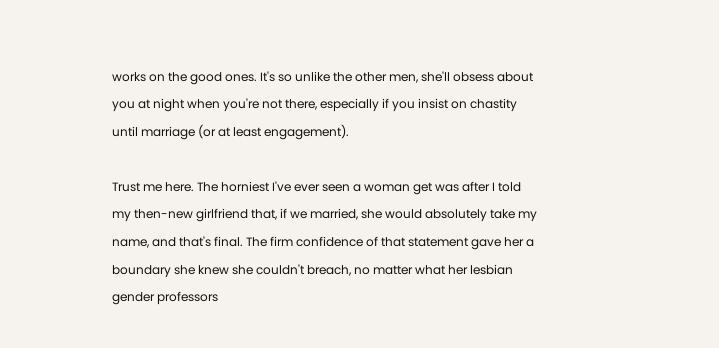works on the good ones. It's so unlike the other men, she'll obsess about you at night when you're not there, especially if you insist on chastity until marriage (or at least engagement).

Trust me here. The horniest I've ever seen a woman get was after I told my then-new girlfriend that, if we married, she would absolutely take my name, and that's final. The firm confidence of that statement gave her a boundary she knew she couldn't breach, no matter what her lesbian gender professors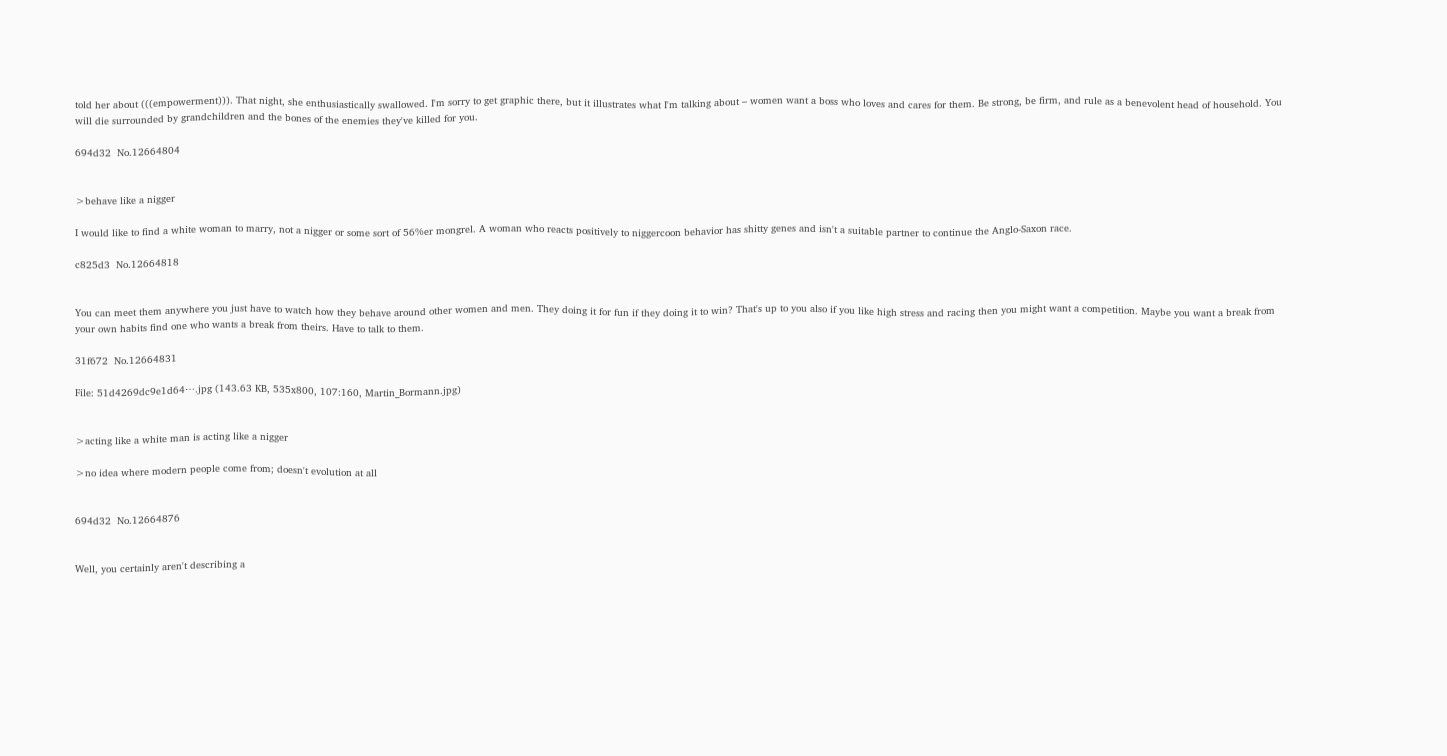told her about (((empowerment))). That night, she enthusiastically swallowed. I'm sorry to get graphic there, but it illustrates what I'm talking about – women want a boss who loves and cares for them. Be strong, be firm, and rule as a benevolent head of household. You will die surrounded by grandchildren and the bones of the enemies they've killed for you.

694d32  No.12664804


>behave like a nigger

I would like to find a white woman to marry, not a nigger or some sort of 56%er mongrel. A woman who reacts positively to niggercoon behavior has shitty genes and isn't a suitable partner to continue the Anglo-Saxon race.

c825d3  No.12664818


You can meet them anywhere you just have to watch how they behave around other women and men. They doing it for fun if they doing it to win? That's up to you also if you like high stress and racing then you might want a competition. Maybe you want a break from your own habits find one who wants a break from theirs. Have to talk to them.

31f672  No.12664831

File: 51d4269dc9e1d64⋯.jpg (143.63 KB, 535x800, 107:160, Martin_Bormann.jpg)


>acting like a white man is acting like a nigger

>no idea where modern people come from; doesn't evolution at all


694d32  No.12664876


Well, you certainly aren't describing a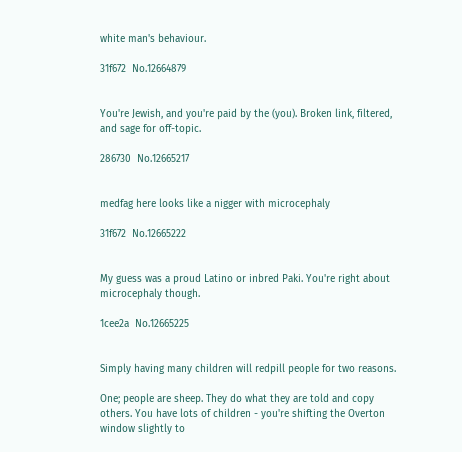white man's behaviour.

31f672  No.12664879


You're Jewish, and you're paid by the (you). Broken link, filtered, and sage for off-topic.

286730  No.12665217


medfag here looks like a nigger with microcephaly

31f672  No.12665222


My guess was a proud Latino or inbred Paki. You're right about microcephaly though.

1cee2a  No.12665225


Simply having many children will redpill people for two reasons.

One; people are sheep. They do what they are told and copy others. You have lots of children - you're shifting the Overton window slightly to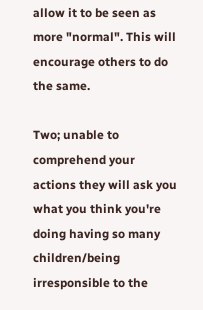allow it to be seen as more "normal". This will encourage others to do the same.

Two; unable to comprehend your actions they will ask you what you think you're doing having so many children/being irresponsible to the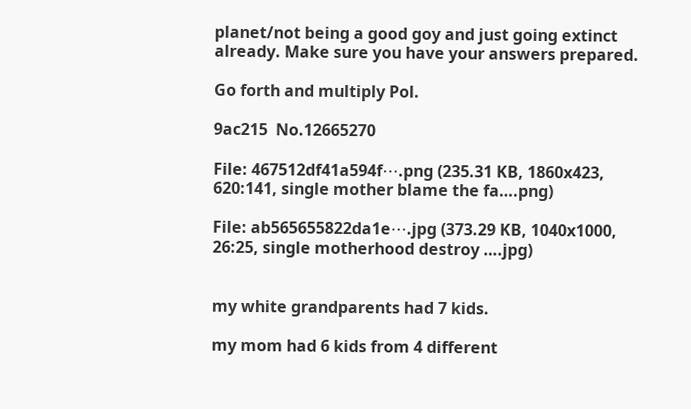planet/not being a good goy and just going extinct already. Make sure you have your answers prepared.

Go forth and multiply Pol.

9ac215  No.12665270

File: 467512df41a594f⋯.png (235.31 KB, 1860x423, 620:141, single mother blame the fa….png)

File: ab565655822da1e⋯.jpg (373.29 KB, 1040x1000, 26:25, single motherhood destroy ….jpg)


my white grandparents had 7 kids.

my mom had 6 kids from 4 different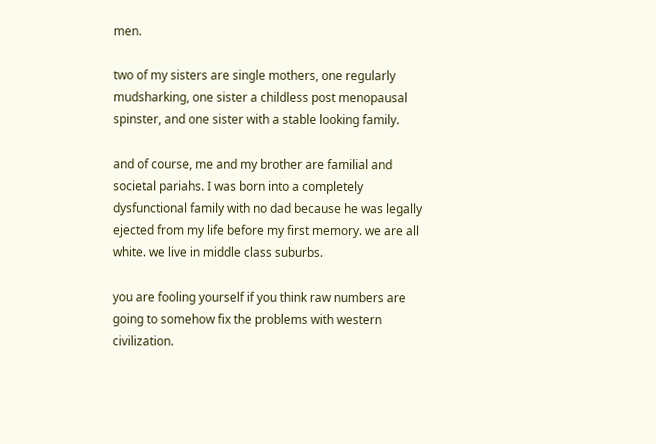men.

two of my sisters are single mothers, one regularly mudsharking, one sister a childless post menopausal spinster, and one sister with a stable looking family.

and of course, me and my brother are familial and societal pariahs. I was born into a completely dysfunctional family with no dad because he was legally ejected from my life before my first memory. we are all white. we live in middle class suburbs.

you are fooling yourself if you think raw numbers are going to somehow fix the problems with western civilization.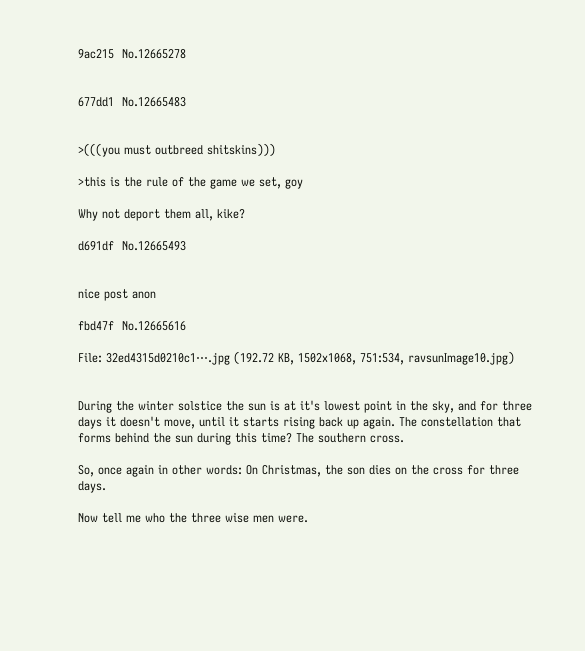9ac215  No.12665278


677dd1  No.12665483


>(((you must outbreed shitskins)))

>this is the rule of the game we set, goy

Why not deport them all, kike?

d691df  No.12665493


nice post anon

fbd47f  No.12665616

File: 32ed4315d0210c1⋯.jpg (192.72 KB, 1502x1068, 751:534, ravsunImage10.jpg)


During the winter solstice the sun is at it's lowest point in the sky, and for three days it doesn't move, until it starts rising back up again. The constellation that forms behind the sun during this time? The southern cross.

So, once again in other words: On Christmas, the son dies on the cross for three days.

Now tell me who the three wise men were.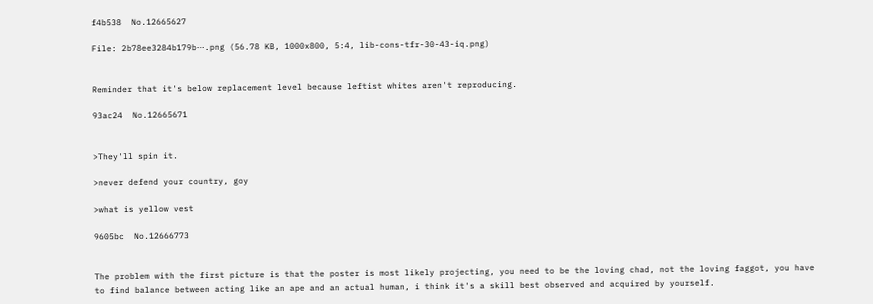f4b538  No.12665627

File: 2b78ee3284b179b⋯.png (56.78 KB, 1000x800, 5:4, lib-cons-tfr-30-43-iq.png)


Reminder that it's below replacement level because leftist whites aren't reproducing.

93ac24  No.12665671


>They'll spin it.

>never defend your country, goy

>what is yellow vest

9605bc  No.12666773


The problem with the first picture is that the poster is most likely projecting, you need to be the loving chad, not the loving faggot, you have to find balance between acting like an ape and an actual human, i think it's a skill best observed and acquired by yourself.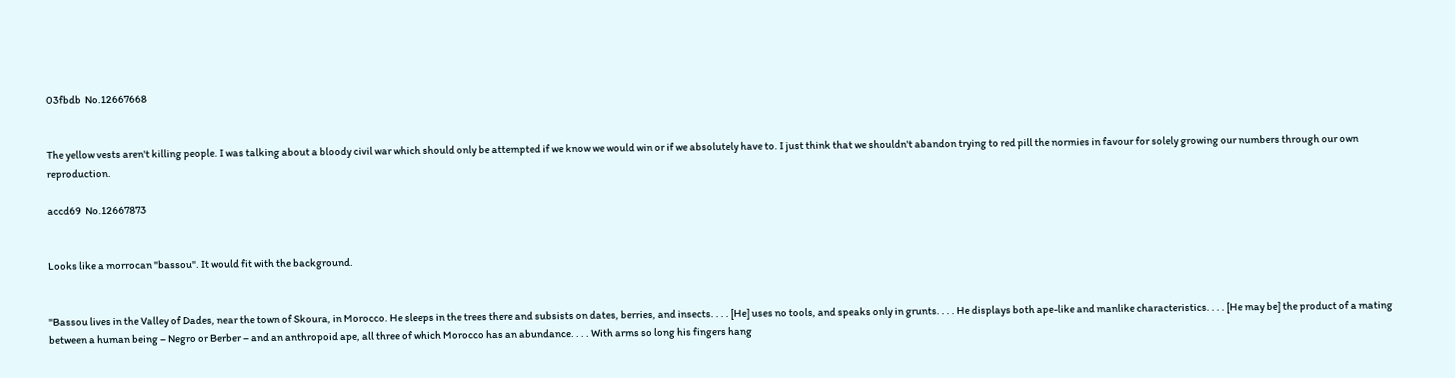03fbdb  No.12667668


The yellow vests aren't killing people. I was talking about a bloody civil war which should only be attempted if we know we would win or if we absolutely have to. I just think that we shouldn't abandon trying to red pill the normies in favour for solely growing our numbers through our own reproduction.

accd69  No.12667873


Looks like a morrocan "bassou". It would fit with the background.


"Bassou lives in the Valley of Dades, near the town of Skoura, in Morocco. He sleeps in the trees there and subsists on dates, berries, and insects. . . . [He] uses no tools, and speaks only in grunts. . . . He displays both ape-like and manlike characteristics. . . . [He may be] the product of a mating between a human being – Negro or Berber – and an anthropoid ape, all three of which Morocco has an abundance. . . . With arms so long his fingers hang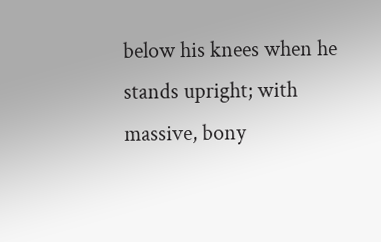below his knees when he stands upright; with massive, bony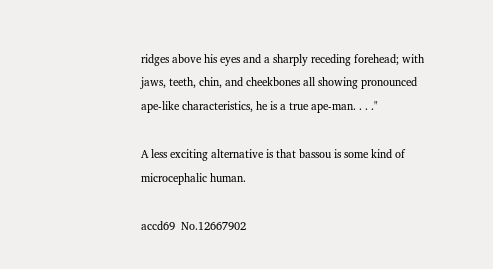ridges above his eyes and a sharply receding forehead; with jaws, teeth, chin, and cheekbones all showing pronounced ape-like characteristics, he is a true ape-man. . . ."

A less exciting alternative is that bassou is some kind of microcephalic human.

accd69  No.12667902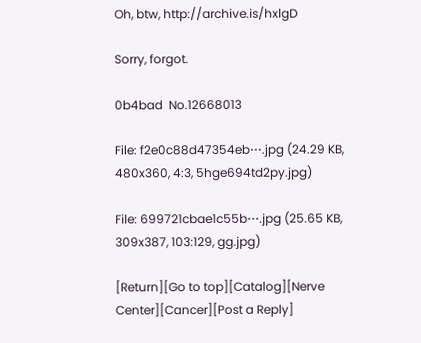Oh, btw, http://archive.is/hxlgD

Sorry, forgot.

0b4bad  No.12668013

File: f2e0c88d47354eb⋯.jpg (24.29 KB, 480x360, 4:3, 5hge694td2py.jpg)

File: 699721cbae1c55b⋯.jpg (25.65 KB, 309x387, 103:129, gg.jpg)

[Return][Go to top][Catalog][Nerve Center][Cancer][Post a Reply]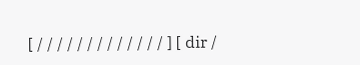[ / / / / / / / / / / / / / ] [ dir /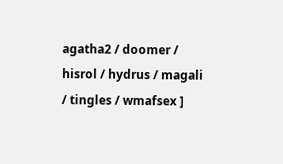agatha2 / doomer / hisrol / hydrus / magali / tingles / wmafsex ]